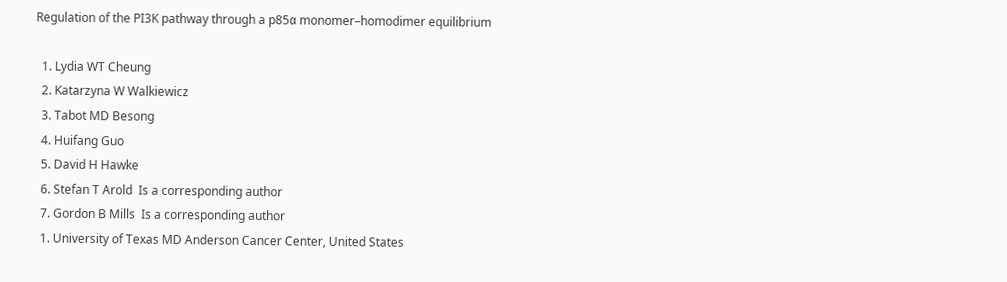Regulation of the PI3K pathway through a p85α monomer–homodimer equilibrium

  1. Lydia WT Cheung
  2. Katarzyna W Walkiewicz
  3. Tabot MD Besong
  4. Huifang Guo
  5. David H Hawke
  6. Stefan T Arold  Is a corresponding author
  7. Gordon B Mills  Is a corresponding author
  1. University of Texas MD Anderson Cancer Center, United States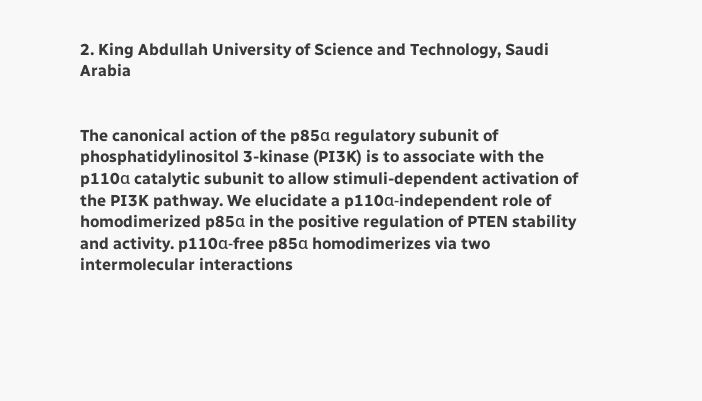2. King Abdullah University of Science and Technology, Saudi Arabia


The canonical action of the p85α regulatory subunit of phosphatidylinositol 3-kinase (PI3K) is to associate with the p110α catalytic subunit to allow stimuli-dependent activation of the PI3K pathway. We elucidate a p110α-independent role of homodimerized p85α in the positive regulation of PTEN stability and activity. p110α-free p85α homodimerizes via two intermolecular interactions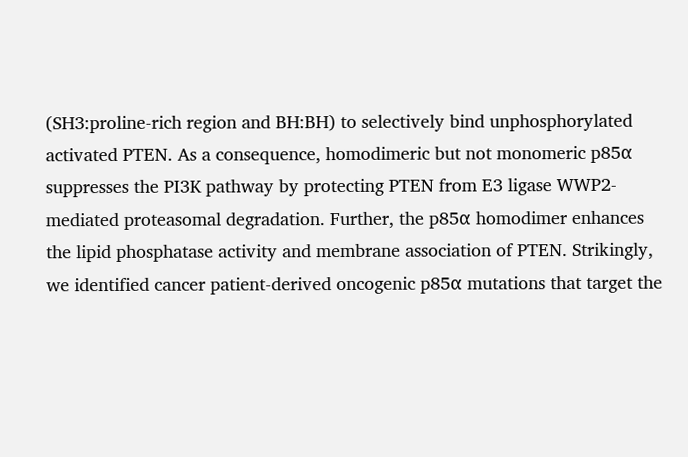(SH3:proline-rich region and BH:BH) to selectively bind unphosphorylated activated PTEN. As a consequence, homodimeric but not monomeric p85α suppresses the PI3K pathway by protecting PTEN from E3 ligase WWP2-mediated proteasomal degradation. Further, the p85α homodimer enhances the lipid phosphatase activity and membrane association of PTEN. Strikingly, we identified cancer patient-derived oncogenic p85α mutations that target the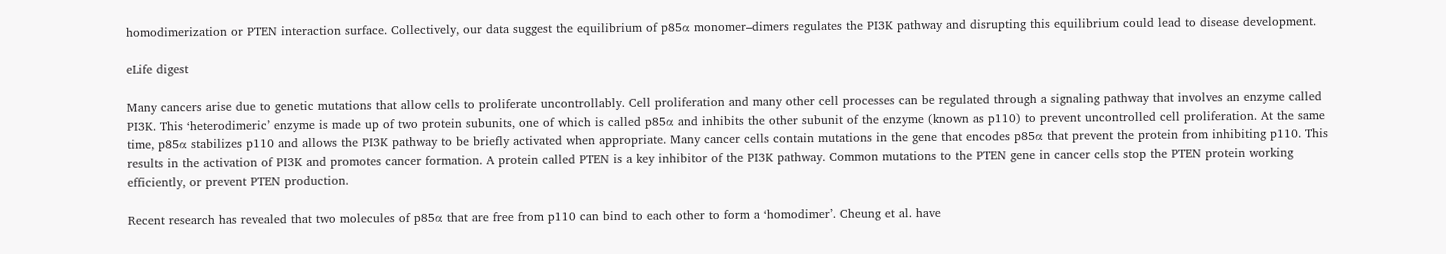homodimerization or PTEN interaction surface. Collectively, our data suggest the equilibrium of p85α monomer–dimers regulates the PI3K pathway and disrupting this equilibrium could lead to disease development.

eLife digest

Many cancers arise due to genetic mutations that allow cells to proliferate uncontrollably. Cell proliferation and many other cell processes can be regulated through a signaling pathway that involves an enzyme called PI3K. This ‘heterodimeric’ enzyme is made up of two protein subunits, one of which is called p85α and inhibits the other subunit of the enzyme (known as p110) to prevent uncontrolled cell proliferation. At the same time, p85α stabilizes p110 and allows the PI3K pathway to be briefly activated when appropriate. Many cancer cells contain mutations in the gene that encodes p85α that prevent the protein from inhibiting p110. This results in the activation of PI3K and promotes cancer formation. A protein called PTEN is a key inhibitor of the PI3K pathway. Common mutations to the PTEN gene in cancer cells stop the PTEN protein working efficiently, or prevent PTEN production.

Recent research has revealed that two molecules of p85α that are free from p110 can bind to each other to form a ‘homodimer’. Cheung et al. have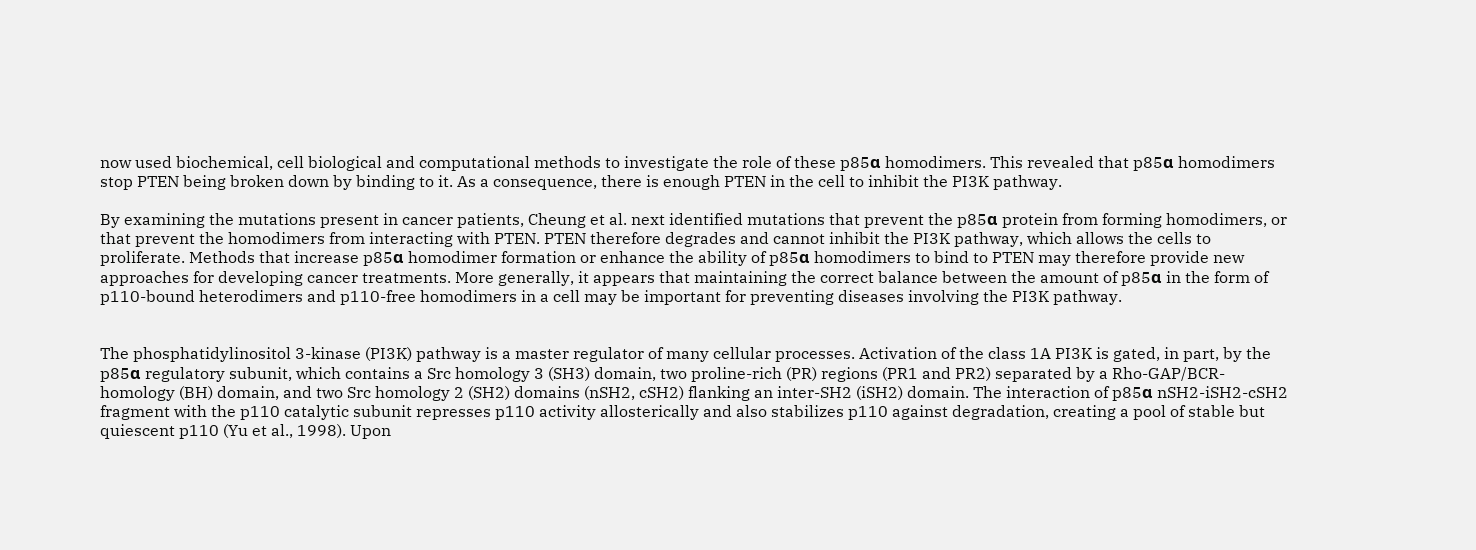now used biochemical, cell biological and computational methods to investigate the role of these p85α homodimers. This revealed that p85α homodimers stop PTEN being broken down by binding to it. As a consequence, there is enough PTEN in the cell to inhibit the PI3K pathway.

By examining the mutations present in cancer patients, Cheung et al. next identified mutations that prevent the p85α protein from forming homodimers, or that prevent the homodimers from interacting with PTEN. PTEN therefore degrades and cannot inhibit the PI3K pathway, which allows the cells to proliferate. Methods that increase p85α homodimer formation or enhance the ability of p85α homodimers to bind to PTEN may therefore provide new approaches for developing cancer treatments. More generally, it appears that maintaining the correct balance between the amount of p85α in the form of p110-bound heterodimers and p110-free homodimers in a cell may be important for preventing diseases involving the PI3K pathway.


The phosphatidylinositol 3-kinase (PI3K) pathway is a master regulator of many cellular processes. Activation of the class 1A PI3K is gated, in part, by the p85α regulatory subunit, which contains a Src homology 3 (SH3) domain, two proline-rich (PR) regions (PR1 and PR2) separated by a Rho-GAP/BCR-homology (BH) domain, and two Src homology 2 (SH2) domains (nSH2, cSH2) flanking an inter-SH2 (iSH2) domain. The interaction of p85α nSH2-iSH2-cSH2 fragment with the p110 catalytic subunit represses p110 activity allosterically and also stabilizes p110 against degradation, creating a pool of stable but quiescent p110 (Yu et al., 1998). Upon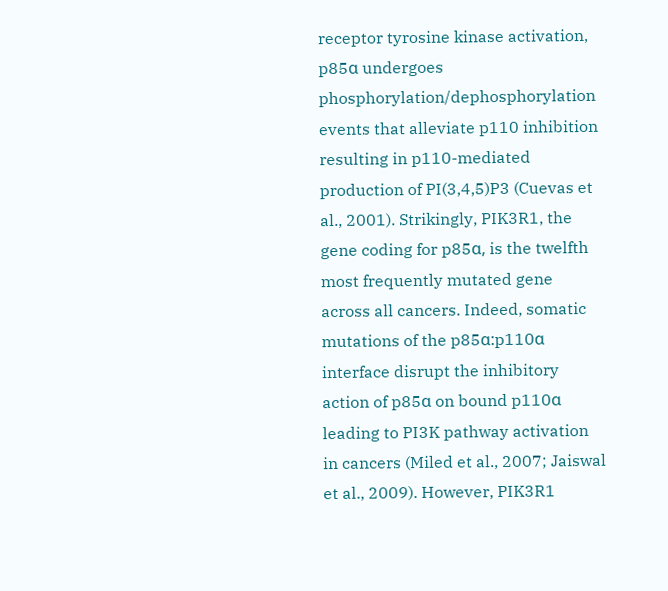receptor tyrosine kinase activation, p85α undergoes phosphorylation/dephosphorylation events that alleviate p110 inhibition resulting in p110-mediated production of PI(3,4,5)P3 (Cuevas et al., 2001). Strikingly, PIK3R1, the gene coding for p85α, is the twelfth most frequently mutated gene across all cancers. Indeed, somatic mutations of the p85α:p110α interface disrupt the inhibitory action of p85α on bound p110α leading to PI3K pathway activation in cancers (Miled et al., 2007; Jaiswal et al., 2009). However, PIK3R1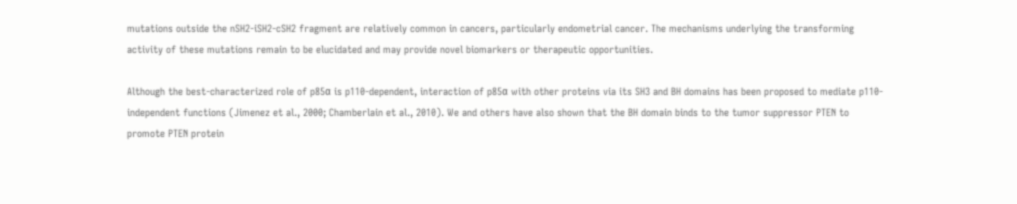mutations outside the nSH2-iSH2-cSH2 fragment are relatively common in cancers, particularly endometrial cancer. The mechanisms underlying the transforming activity of these mutations remain to be elucidated and may provide novel biomarkers or therapeutic opportunities.

Although the best-characterized role of p85α is p110-dependent, interaction of p85α with other proteins via its SH3 and BH domains has been proposed to mediate p110-independent functions (Jimenez et al., 2000; Chamberlain et al., 2010). We and others have also shown that the BH domain binds to the tumor suppressor PTEN to promote PTEN protein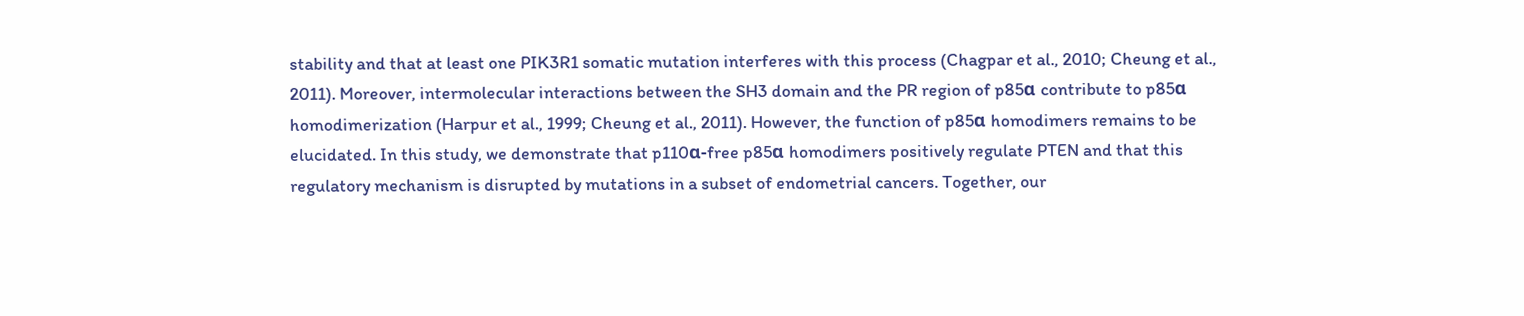stability and that at least one PIK3R1 somatic mutation interferes with this process (Chagpar et al., 2010; Cheung et al., 2011). Moreover, intermolecular interactions between the SH3 domain and the PR region of p85α contribute to p85α homodimerization (Harpur et al., 1999; Cheung et al., 2011). However, the function of p85α homodimers remains to be elucidated. In this study, we demonstrate that p110α-free p85α homodimers positively regulate PTEN and that this regulatory mechanism is disrupted by mutations in a subset of endometrial cancers. Together, our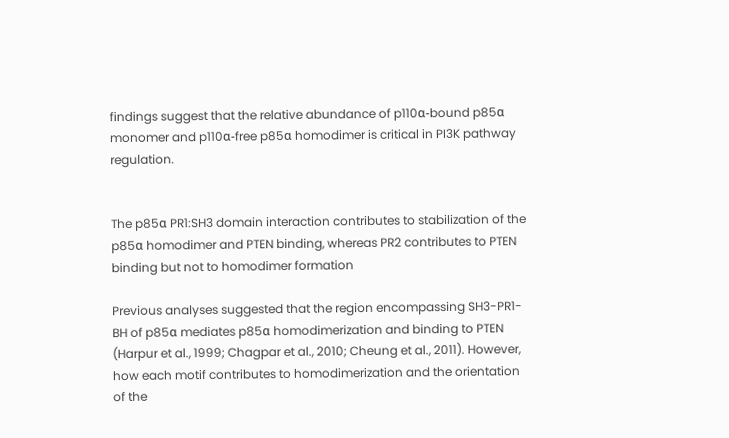findings suggest that the relative abundance of p110α-bound p85α monomer and p110α-free p85α homodimer is critical in PI3K pathway regulation.


The p85α PR1:SH3 domain interaction contributes to stabilization of the p85α homodimer and PTEN binding, whereas PR2 contributes to PTEN binding but not to homodimer formation

Previous analyses suggested that the region encompassing SH3-PR1-BH of p85α mediates p85α homodimerization and binding to PTEN (Harpur et al., 1999; Chagpar et al., 2010; Cheung et al., 2011). However, how each motif contributes to homodimerization and the orientation of the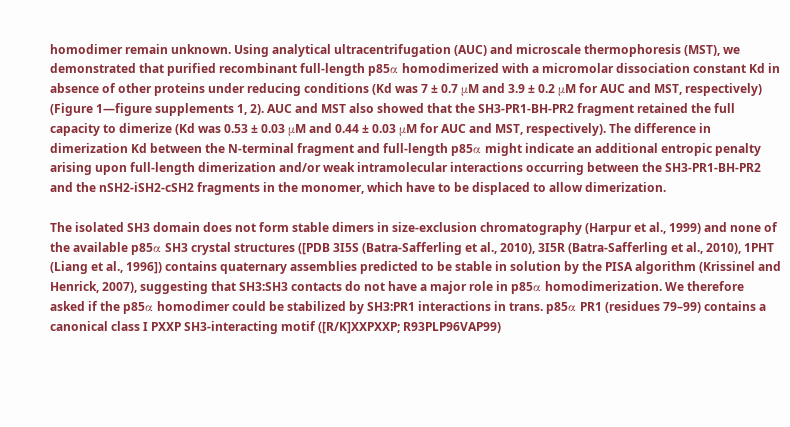homodimer remain unknown. Using analytical ultracentrifugation (AUC) and microscale thermophoresis (MST), we demonstrated that purified recombinant full-length p85α homodimerized with a micromolar dissociation constant Kd in absence of other proteins under reducing conditions (Kd was 7 ± 0.7 μM and 3.9 ± 0.2 μM for AUC and MST, respectively) (Figure 1—figure supplements 1, 2). AUC and MST also showed that the SH3-PR1-BH-PR2 fragment retained the full capacity to dimerize (Kd was 0.53 ± 0.03 μM and 0.44 ± 0.03 μM for AUC and MST, respectively). The difference in dimerization Kd between the N-terminal fragment and full-length p85α might indicate an additional entropic penalty arising upon full-length dimerization and/or weak intramolecular interactions occurring between the SH3-PR1-BH-PR2 and the nSH2-iSH2-cSH2 fragments in the monomer, which have to be displaced to allow dimerization.

The isolated SH3 domain does not form stable dimers in size-exclusion chromatography (Harpur et al., 1999) and none of the available p85α SH3 crystal structures ([PDB 3I5S (Batra-Safferling et al., 2010), 3I5R (Batra-Safferling et al., 2010), 1PHT (Liang et al., 1996]) contains quaternary assemblies predicted to be stable in solution by the PISA algorithm (Krissinel and Henrick, 2007), suggesting that SH3:SH3 contacts do not have a major role in p85α homodimerization. We therefore asked if the p85α homodimer could be stabilized by SH3:PR1 interactions in trans. p85α PR1 (residues 79–99) contains a canonical class I PXXP SH3-interacting motif ([R/K]XXPXXP; R93PLP96VAP99)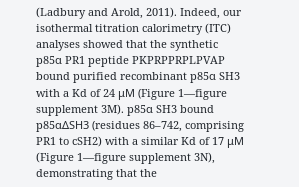(Ladbury and Arold, 2011). Indeed, our isothermal titration calorimetry (ITC) analyses showed that the synthetic p85α PR1 peptide PKPRPPRPLPVAP bound purified recombinant p85α SH3 with a Kd of 24 μM (Figure 1—figure supplement 3M). p85α SH3 bound p85αΔSH3 (residues 86–742, comprising PR1 to cSH2) with a similar Kd of 17 μM (Figure 1—figure supplement 3N), demonstrating that the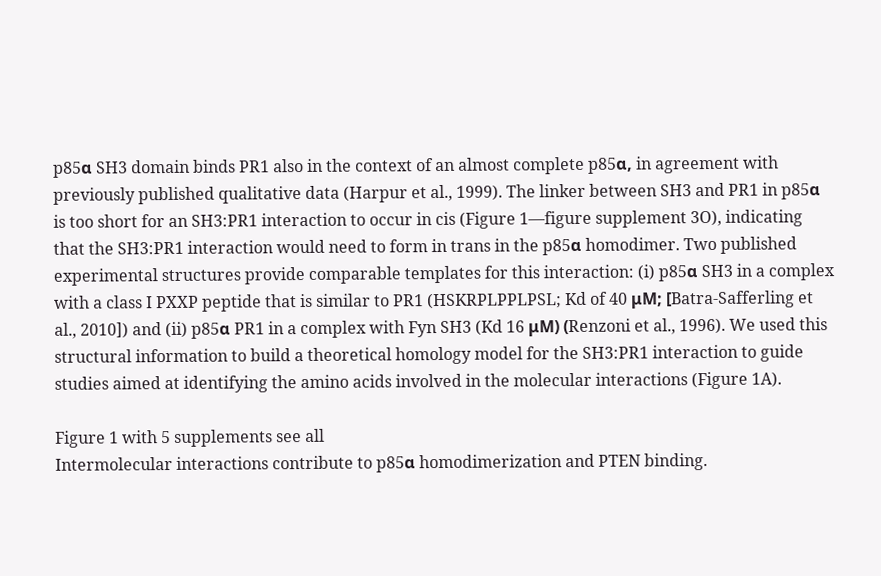p85α SH3 domain binds PR1 also in the context of an almost complete p85α, in agreement with previously published qualitative data (Harpur et al., 1999). The linker between SH3 and PR1 in p85α is too short for an SH3:PR1 interaction to occur in cis (Figure 1—figure supplement 3O), indicating that the SH3:PR1 interaction would need to form in trans in the p85α homodimer. Two published experimental structures provide comparable templates for this interaction: (i) p85α SH3 in a complex with a class I PXXP peptide that is similar to PR1 (HSKRPLPPLPSL; Kd of 40 μM; [Batra-Safferling et al., 2010]) and (ii) p85α PR1 in a complex with Fyn SH3 (Kd 16 μM) (Renzoni et al., 1996). We used this structural information to build a theoretical homology model for the SH3:PR1 interaction to guide studies aimed at identifying the amino acids involved in the molecular interactions (Figure 1A).

Figure 1 with 5 supplements see all
Intermolecular interactions contribute to p85α homodimerization and PTEN binding.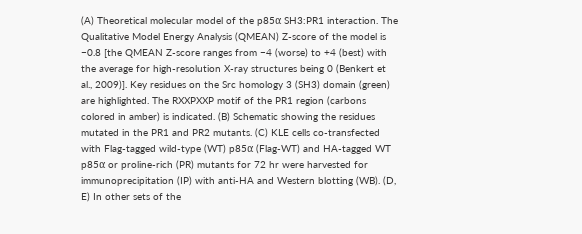(A) Theoretical molecular model of the p85α SH3:PR1 interaction. The Qualitative Model Energy Analysis (QMEAN) Z-score of the model is −0.8 [the QMEAN Z-score ranges from −4 (worse) to +4 (best) with the average for high-resolution X-ray structures being 0 (Benkert et al., 2009)]. Key residues on the Src homology 3 (SH3) domain (green) are highlighted. The RXXPXXP motif of the PR1 region (carbons colored in amber) is indicated. (B) Schematic showing the residues mutated in the PR1 and PR2 mutants. (C) KLE cells co-transfected with Flag-tagged wild-type (WT) p85α (Flag-WT) and HA-tagged WT p85α or proline-rich (PR) mutants for 72 hr were harvested for immunoprecipitation (IP) with anti-HA and Western blotting (WB). (D, E) In other sets of the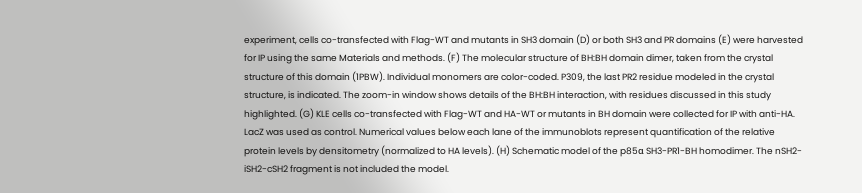experiment, cells co-transfected with Flag-WT and mutants in SH3 domain (D) or both SH3 and PR domains (E) were harvested for IP using the same Materials and methods. (F) The molecular structure of BH:BH domain dimer, taken from the crystal structure of this domain (1PBW). Individual monomers are color-coded. P309, the last PR2 residue modeled in the crystal structure, is indicated. The zoom-in window shows details of the BH:BH interaction, with residues discussed in this study highlighted. (G) KLE cells co-transfected with Flag-WT and HA-WT or mutants in BH domain were collected for IP with anti-HA. LacZ was used as control. Numerical values below each lane of the immunoblots represent quantification of the relative protein levels by densitometry (normalized to HA levels). (H) Schematic model of the p85α SH3-PR1-BH homodimer. The nSH2-iSH2-cSH2 fragment is not included the model.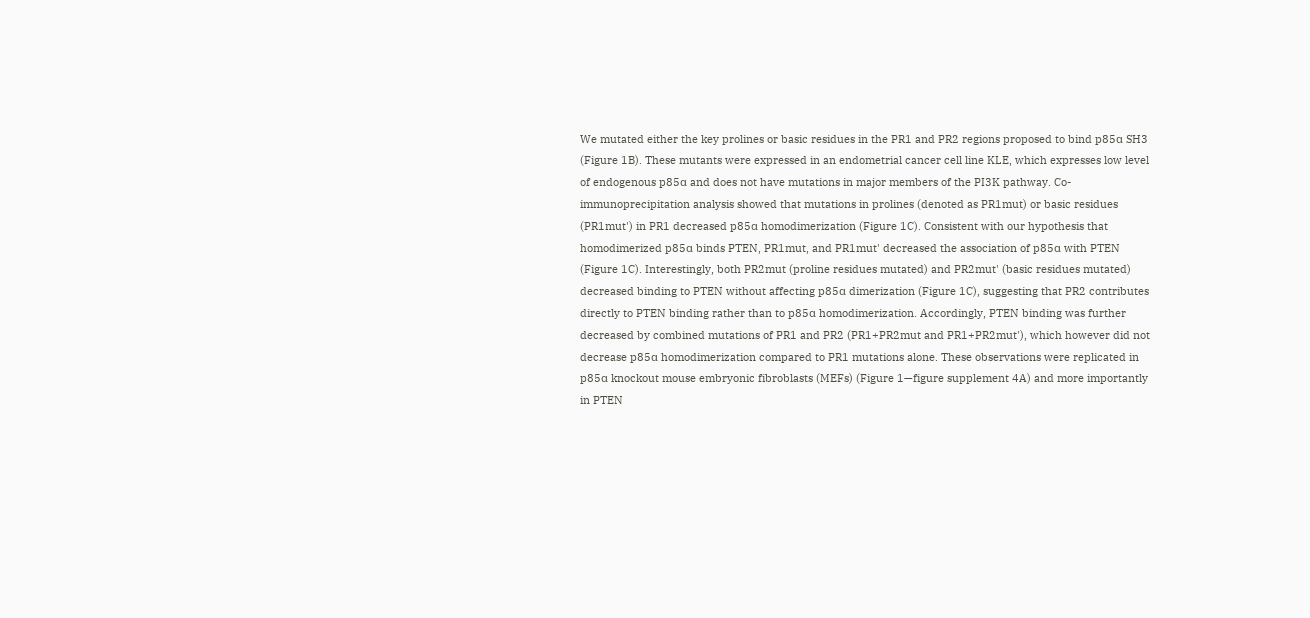We mutated either the key prolines or basic residues in the PR1 and PR2 regions proposed to bind p85α SH3 (Figure 1B). These mutants were expressed in an endometrial cancer cell line KLE, which expresses low level of endogenous p85α and does not have mutations in major members of the PI3K pathway. Co-immunoprecipitation analysis showed that mutations in prolines (denoted as PR1mut) or basic residues (PR1mut') in PR1 decreased p85α homodimerization (Figure 1C). Consistent with our hypothesis that homodimerized p85α binds PTEN, PR1mut, and PR1mut' decreased the association of p85α with PTEN (Figure 1C). Interestingly, both PR2mut (proline residues mutated) and PR2mut' (basic residues mutated) decreased binding to PTEN without affecting p85α dimerization (Figure 1C), suggesting that PR2 contributes directly to PTEN binding rather than to p85α homodimerization. Accordingly, PTEN binding was further decreased by combined mutations of PR1 and PR2 (PR1+PR2mut and PR1+PR2mut'), which however did not decrease p85α homodimerization compared to PR1 mutations alone. These observations were replicated in p85α knockout mouse embryonic fibroblasts (MEFs) (Figure 1—figure supplement 4A) and more importantly in PTEN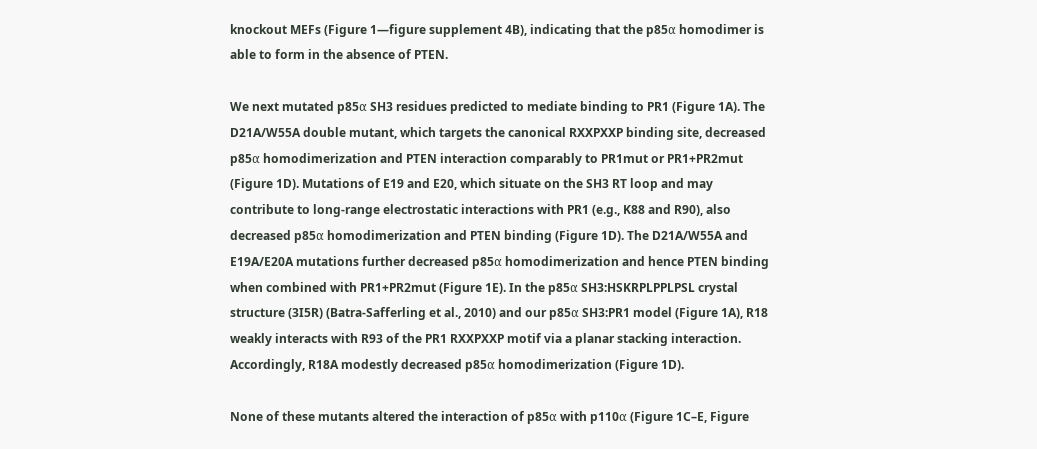knockout MEFs (Figure 1—figure supplement 4B), indicating that the p85α homodimer is able to form in the absence of PTEN.

We next mutated p85α SH3 residues predicted to mediate binding to PR1 (Figure 1A). The D21A/W55A double mutant, which targets the canonical RXXPXXP binding site, decreased p85α homodimerization and PTEN interaction comparably to PR1mut or PR1+PR2mut (Figure 1D). Mutations of E19 and E20, which situate on the SH3 RT loop and may contribute to long-range electrostatic interactions with PR1 (e.g., K88 and R90), also decreased p85α homodimerization and PTEN binding (Figure 1D). The D21A/W55A and E19A/E20A mutations further decreased p85α homodimerization and hence PTEN binding when combined with PR1+PR2mut (Figure 1E). In the p85α SH3:HSKRPLPPLPSL crystal structure (3I5R) (Batra-Safferling et al., 2010) and our p85α SH3:PR1 model (Figure 1A), R18 weakly interacts with R93 of the PR1 RXXPXXP motif via a planar stacking interaction. Accordingly, R18A modestly decreased p85α homodimerization (Figure 1D).

None of these mutants altered the interaction of p85α with p110α (Figure 1C–E, Figure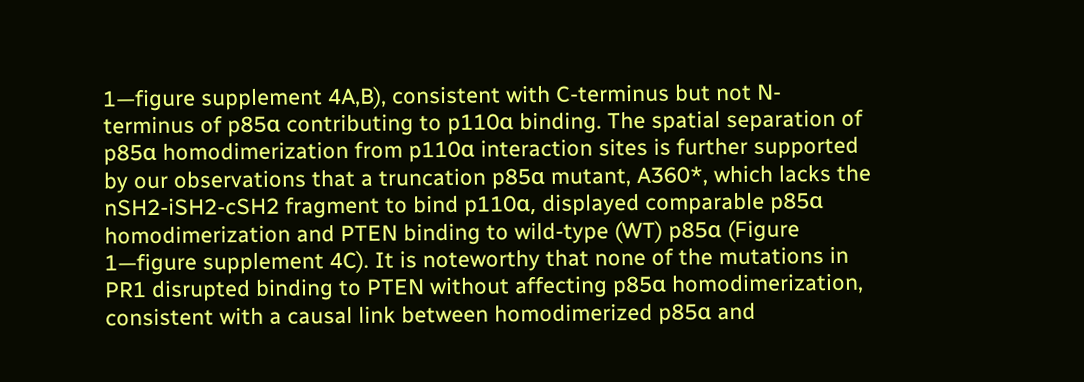1—figure supplement 4A,B), consistent with C-terminus but not N-terminus of p85α contributing to p110α binding. The spatial separation of p85α homodimerization from p110α interaction sites is further supported by our observations that a truncation p85α mutant, A360*, which lacks the nSH2-iSH2-cSH2 fragment to bind p110α, displayed comparable p85α homodimerization and PTEN binding to wild-type (WT) p85α (Figure 1—figure supplement 4C). It is noteworthy that none of the mutations in PR1 disrupted binding to PTEN without affecting p85α homodimerization, consistent with a causal link between homodimerized p85α and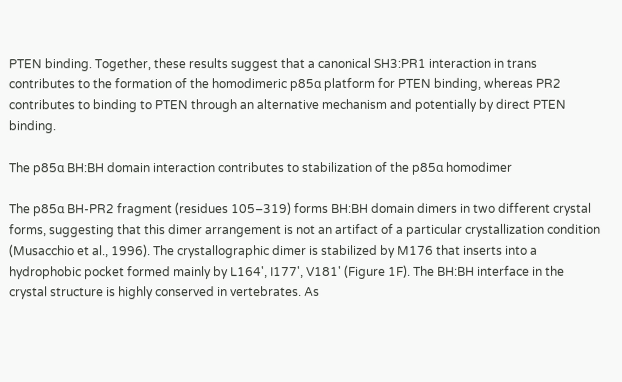PTEN binding. Together, these results suggest that a canonical SH3:PR1 interaction in trans contributes to the formation of the homodimeric p85α platform for PTEN binding, whereas PR2 contributes to binding to PTEN through an alternative mechanism and potentially by direct PTEN binding.

The p85α BH:BH domain interaction contributes to stabilization of the p85α homodimer

The p85α BH-PR2 fragment (residues 105–319) forms BH:BH domain dimers in two different crystal forms, suggesting that this dimer arrangement is not an artifact of a particular crystallization condition (Musacchio et al., 1996). The crystallographic dimer is stabilized by M176 that inserts into a hydrophobic pocket formed mainly by L164', I177', V181' (Figure 1F). The BH:BH interface in the crystal structure is highly conserved in vertebrates. As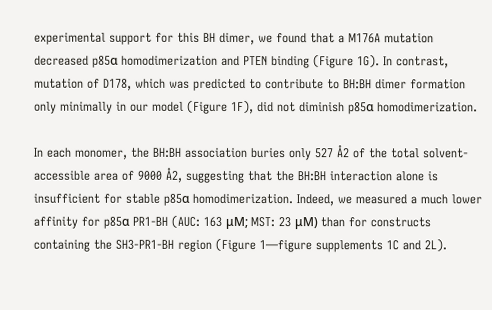experimental support for this BH dimer, we found that a M176A mutation decreased p85α homodimerization and PTEN binding (Figure 1G). In contrast, mutation of D178, which was predicted to contribute to BH:BH dimer formation only minimally in our model (Figure 1F), did not diminish p85α homodimerization.

In each monomer, the BH:BH association buries only 527 Å2 of the total solvent-accessible area of 9000 Å2, suggesting that the BH:BH interaction alone is insufficient for stable p85α homodimerization. Indeed, we measured a much lower affinity for p85α PR1-BH (AUC: 163 μM; MST: 23 μM) than for constructs containing the SH3-PR1-BH region (Figure 1—figure supplements 1C and 2L).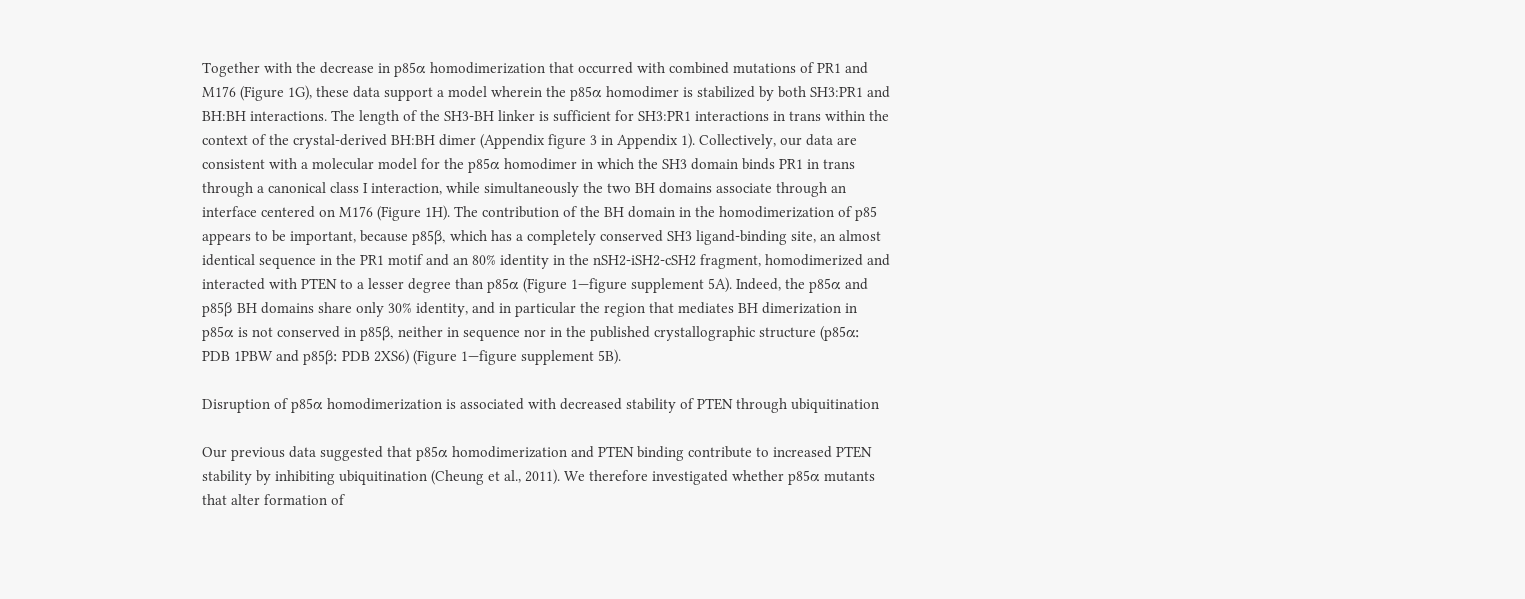Together with the decrease in p85α homodimerization that occurred with combined mutations of PR1 and M176 (Figure 1G), these data support a model wherein the p85α homodimer is stabilized by both SH3:PR1 and BH:BH interactions. The length of the SH3-BH linker is sufficient for SH3:PR1 interactions in trans within the context of the crystal-derived BH:BH dimer (Appendix figure 3 in Appendix 1). Collectively, our data are consistent with a molecular model for the p85α homodimer in which the SH3 domain binds PR1 in trans through a canonical class I interaction, while simultaneously the two BH domains associate through an interface centered on M176 (Figure 1H). The contribution of the BH domain in the homodimerization of p85 appears to be important, because p85β, which has a completely conserved SH3 ligand-binding site, an almost identical sequence in the PR1 motif and an 80% identity in the nSH2-iSH2-cSH2 fragment, homodimerized and interacted with PTEN to a lesser degree than p85α (Figure 1—figure supplement 5A). Indeed, the p85α and p85β BH domains share only 30% identity, and in particular the region that mediates BH dimerization in p85α is not conserved in p85β, neither in sequence nor in the published crystallographic structure (p85α: PDB 1PBW and p85β: PDB 2XS6) (Figure 1—figure supplement 5B).

Disruption of p85α homodimerization is associated with decreased stability of PTEN through ubiquitination

Our previous data suggested that p85α homodimerization and PTEN binding contribute to increased PTEN stability by inhibiting ubiquitination (Cheung et al., 2011). We therefore investigated whether p85α mutants that alter formation of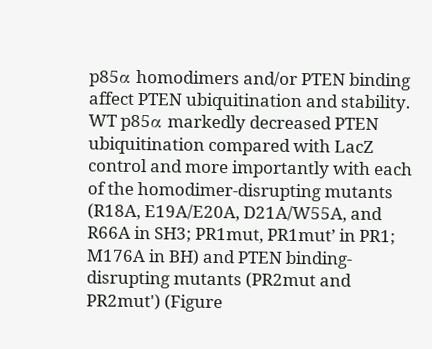p85α homodimers and/or PTEN binding affect PTEN ubiquitination and stability. WT p85α markedly decreased PTEN ubiquitination compared with LacZ control and more importantly with each of the homodimer-disrupting mutants (R18A, E19A/E20A, D21A/W55A, and R66A in SH3; PR1mut, PR1mut’ in PR1; M176A in BH) and PTEN binding-disrupting mutants (PR2mut and PR2mut') (Figure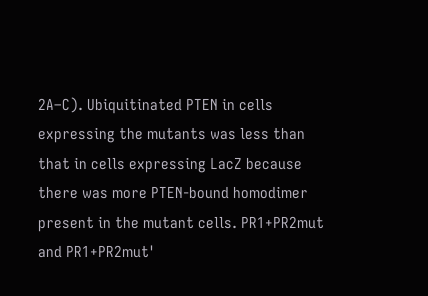2A–C). Ubiquitinated PTEN in cells expressing the mutants was less than that in cells expressing LacZ because there was more PTEN-bound homodimer present in the mutant cells. PR1+PR2mut and PR1+PR2mut'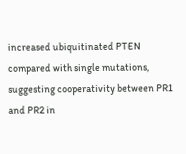increased ubiquitinated PTEN compared with single mutations, suggesting cooperativity between PR1 and PR2 in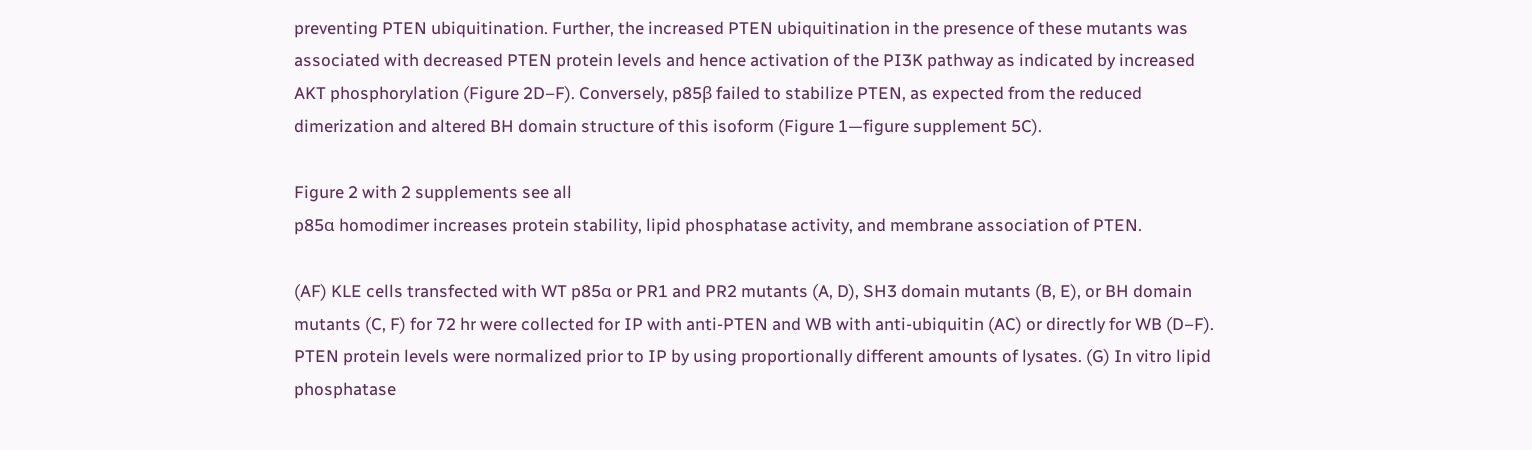preventing PTEN ubiquitination. Further, the increased PTEN ubiquitination in the presence of these mutants was associated with decreased PTEN protein levels and hence activation of the PI3K pathway as indicated by increased AKT phosphorylation (Figure 2D–F). Conversely, p85β failed to stabilize PTEN, as expected from the reduced dimerization and altered BH domain structure of this isoform (Figure 1—figure supplement 5C).

Figure 2 with 2 supplements see all
p85α homodimer increases protein stability, lipid phosphatase activity, and membrane association of PTEN.

(AF) KLE cells transfected with WT p85α or PR1 and PR2 mutants (A, D), SH3 domain mutants (B, E), or BH domain mutants (C, F) for 72 hr were collected for IP with anti-PTEN and WB with anti-ubiquitin (AC) or directly for WB (D–F). PTEN protein levels were normalized prior to IP by using proportionally different amounts of lysates. (G) In vitro lipid phosphatase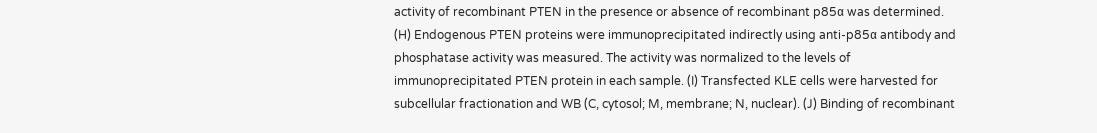activity of recombinant PTEN in the presence or absence of recombinant p85α was determined. (H) Endogenous PTEN proteins were immunoprecipitated indirectly using anti-p85α antibody and phosphatase activity was measured. The activity was normalized to the levels of immunoprecipitated PTEN protein in each sample. (I) Transfected KLE cells were harvested for subcellular fractionation and WB (C, cytosol; M, membrane; N, nuclear). (J) Binding of recombinant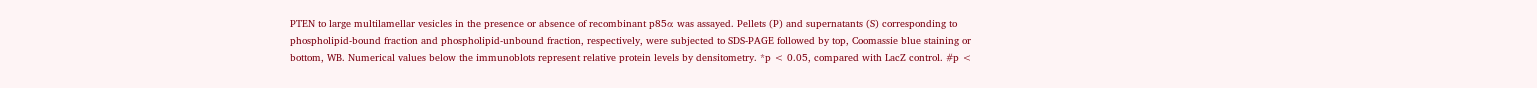PTEN to large multilamellar vesicles in the presence or absence of recombinant p85α was assayed. Pellets (P) and supernatants (S) corresponding to phospholipid-bound fraction and phospholipid-unbound fraction, respectively, were subjected to SDS-PAGE followed by top, Coomassie blue staining or bottom, WB. Numerical values below the immunoblots represent relative protein levels by densitometry. *p < 0.05, compared with LacZ control. #p <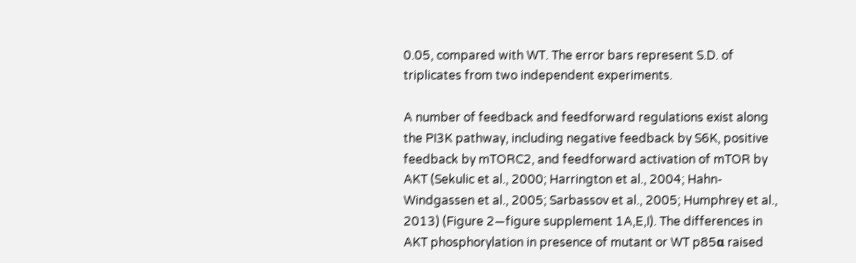0.05, compared with WT. The error bars represent S.D. of triplicates from two independent experiments.

A number of feedback and feedforward regulations exist along the PI3K pathway, including negative feedback by S6K, positive feedback by mTORC2, and feedforward activation of mTOR by AKT (Sekulic et al., 2000; Harrington et al., 2004; Hahn-Windgassen et al., 2005; Sarbassov et al., 2005; Humphrey et al., 2013) (Figure 2—figure supplement 1A,E,I). The differences in AKT phosphorylation in presence of mutant or WT p85α raised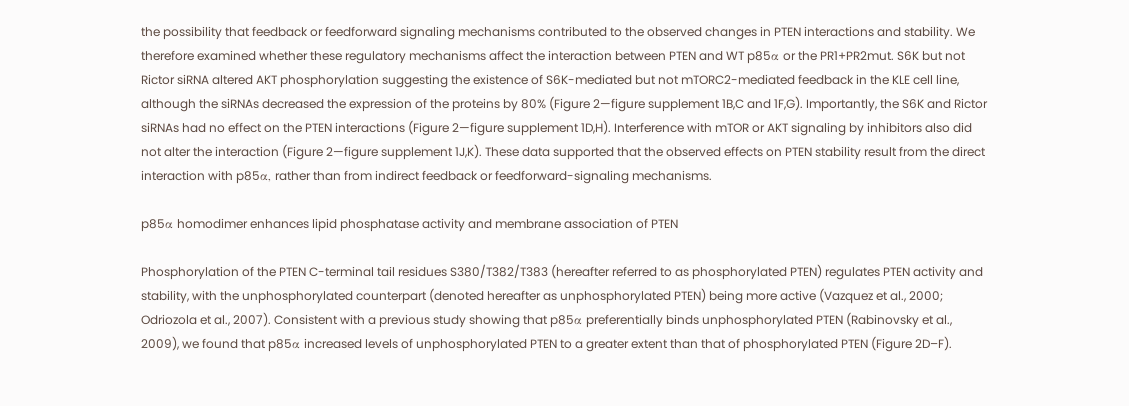the possibility that feedback or feedforward signaling mechanisms contributed to the observed changes in PTEN interactions and stability. We therefore examined whether these regulatory mechanisms affect the interaction between PTEN and WT p85α or the PR1+PR2mut. S6K but not Rictor siRNA altered AKT phosphorylation suggesting the existence of S6K-mediated but not mTORC2-mediated feedback in the KLE cell line, although the siRNAs decreased the expression of the proteins by 80% (Figure 2—figure supplement 1B,C and 1F,G). Importantly, the S6K and Rictor siRNAs had no effect on the PTEN interactions (Figure 2—figure supplement 1D,H). Interference with mTOR or AKT signaling by inhibitors also did not alter the interaction (Figure 2—figure supplement 1J,K). These data supported that the observed effects on PTEN stability result from the direct interaction with p85α, rather than from indirect feedback or feedforward-signaling mechanisms.

p85α homodimer enhances lipid phosphatase activity and membrane association of PTEN

Phosphorylation of the PTEN C-terminal tail residues S380/T382/T383 (hereafter referred to as phosphorylated PTEN) regulates PTEN activity and stability, with the unphosphorylated counterpart (denoted hereafter as unphosphorylated PTEN) being more active (Vazquez et al., 2000; Odriozola et al., 2007). Consistent with a previous study showing that p85α preferentially binds unphosphorylated PTEN (Rabinovsky et al., 2009), we found that p85α increased levels of unphosphorylated PTEN to a greater extent than that of phosphorylated PTEN (Figure 2D–F).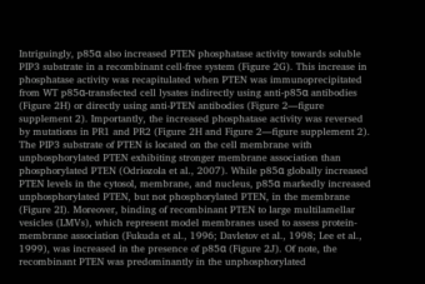Intriguingly, p85α also increased PTEN phosphatase activity towards soluble PIP3 substrate in a recombinant cell-free system (Figure 2G). This increase in phosphatase activity was recapitulated when PTEN was immunoprecipitated from WT p85α-transfected cell lysates indirectly using anti-p85α antibodies (Figure 2H) or directly using anti-PTEN antibodies (Figure 2—figure supplement 2). Importantly, the increased phosphatase activity was reversed by mutations in PR1 and PR2 (Figure 2H and Figure 2—figure supplement 2). The PIP3 substrate of PTEN is located on the cell membrane with unphosphorylated PTEN exhibiting stronger membrane association than phosphorylated PTEN (Odriozola et al., 2007). While p85α globally increased PTEN levels in the cytosol, membrane, and nucleus, p85α markedly increased unphosphorylated PTEN, but not phosphorylated PTEN, in the membrane (Figure 2I). Moreover, binding of recombinant PTEN to large multilamellar vesicles (LMVs), which represent model membranes used to assess protein-membrane association (Fukuda et al., 1996; Davletov et al., 1998; Lee et al., 1999), was increased in the presence of p85α (Figure 2J). Of note, the recombinant PTEN was predominantly in the unphosphorylated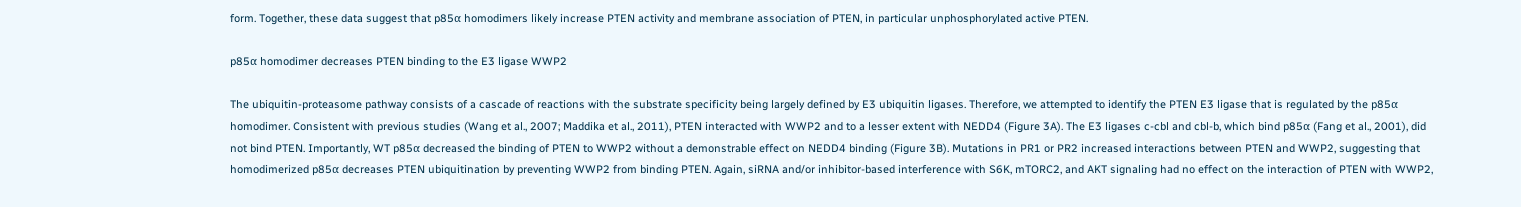form. Together, these data suggest that p85α homodimers likely increase PTEN activity and membrane association of PTEN, in particular unphosphorylated active PTEN.

p85α homodimer decreases PTEN binding to the E3 ligase WWP2

The ubiquitin-proteasome pathway consists of a cascade of reactions with the substrate specificity being largely defined by E3 ubiquitin ligases. Therefore, we attempted to identify the PTEN E3 ligase that is regulated by the p85α homodimer. Consistent with previous studies (Wang et al., 2007; Maddika et al., 2011), PTEN interacted with WWP2 and to a lesser extent with NEDD4 (Figure 3A). The E3 ligases c-cbl and cbl-b, which bind p85α (Fang et al., 2001), did not bind PTEN. Importantly, WT p85α decreased the binding of PTEN to WWP2 without a demonstrable effect on NEDD4 binding (Figure 3B). Mutations in PR1 or PR2 increased interactions between PTEN and WWP2, suggesting that homodimerized p85α decreases PTEN ubiquitination by preventing WWP2 from binding PTEN. Again, siRNA and/or inhibitor-based interference with S6K, mTORC2, and AKT signaling had no effect on the interaction of PTEN with WWP2,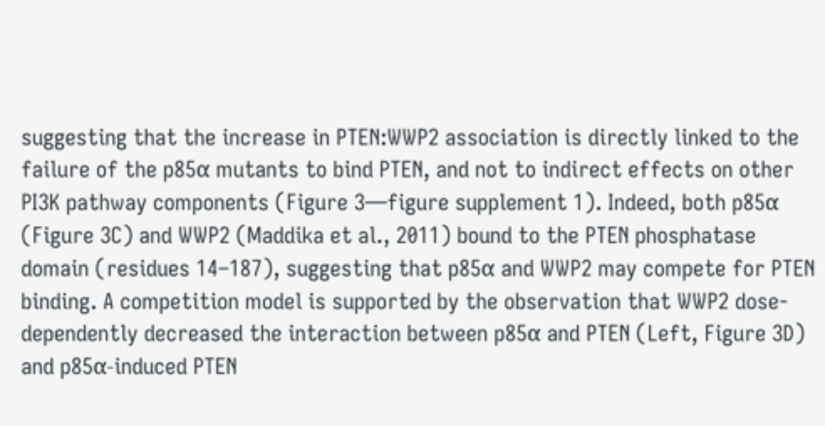suggesting that the increase in PTEN:WWP2 association is directly linked to the failure of the p85α mutants to bind PTEN, and not to indirect effects on other PI3K pathway components (Figure 3—figure supplement 1). Indeed, both p85α (Figure 3C) and WWP2 (Maddika et al., 2011) bound to the PTEN phosphatase domain (residues 14–187), suggesting that p85α and WWP2 may compete for PTEN binding. A competition model is supported by the observation that WWP2 dose-dependently decreased the interaction between p85α and PTEN (Left, Figure 3D) and p85α-induced PTEN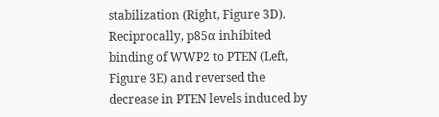stabilization (Right, Figure 3D). Reciprocally, p85α inhibited binding of WWP2 to PTEN (Left, Figure 3E) and reversed the decrease in PTEN levels induced by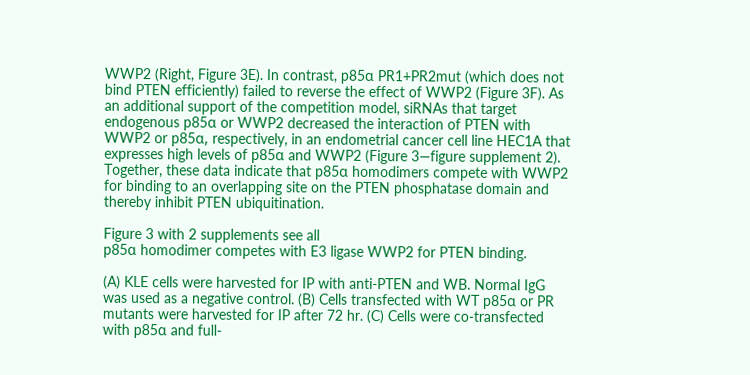WWP2 (Right, Figure 3E). In contrast, p85α PR1+PR2mut (which does not bind PTEN efficiently) failed to reverse the effect of WWP2 (Figure 3F). As an additional support of the competition model, siRNAs that target endogenous p85α or WWP2 decreased the interaction of PTEN with WWP2 or p85α, respectively, in an endometrial cancer cell line HEC1A that expresses high levels of p85α and WWP2 (Figure 3—figure supplement 2). Together, these data indicate that p85α homodimers compete with WWP2 for binding to an overlapping site on the PTEN phosphatase domain and thereby inhibit PTEN ubiquitination.

Figure 3 with 2 supplements see all
p85α homodimer competes with E3 ligase WWP2 for PTEN binding.

(A) KLE cells were harvested for IP with anti-PTEN and WB. Normal IgG was used as a negative control. (B) Cells transfected with WT p85α or PR mutants were harvested for IP after 72 hr. (C) Cells were co-transfected with p85α and full-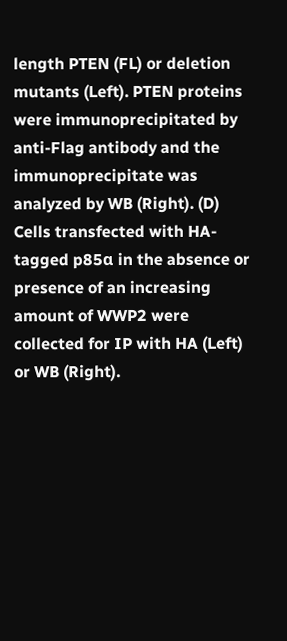length PTEN (FL) or deletion mutants (Left). PTEN proteins were immunoprecipitated by anti-Flag antibody and the immunoprecipitate was analyzed by WB (Right). (D) Cells transfected with HA-tagged p85α in the absence or presence of an increasing amount of WWP2 were collected for IP with HA (Left) or WB (Right).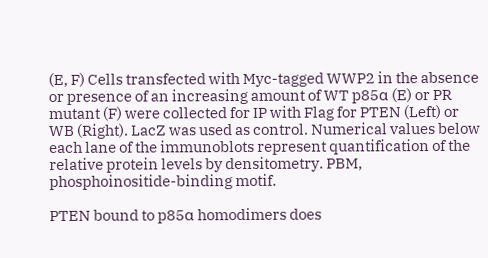(E, F) Cells transfected with Myc-tagged WWP2 in the absence or presence of an increasing amount of WT p85α (E) or PR mutant (F) were collected for IP with Flag for PTEN (Left) or WB (Right). LacZ was used as control. Numerical values below each lane of the immunoblots represent quantification of the relative protein levels by densitometry. PBM, phosphoinositide-binding motif.

PTEN bound to p85α homodimers does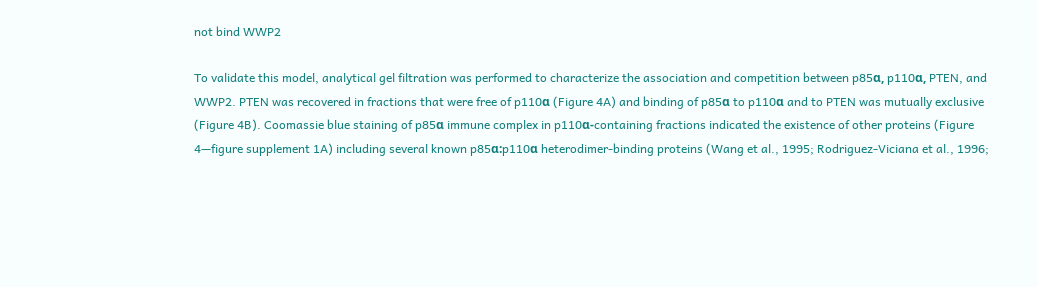not bind WWP2

To validate this model, analytical gel filtration was performed to characterize the association and competition between p85α, p110α, PTEN, and WWP2. PTEN was recovered in fractions that were free of p110α (Figure 4A) and binding of p85α to p110α and to PTEN was mutually exclusive (Figure 4B). Coomassie blue staining of p85α immune complex in p110α-containing fractions indicated the existence of other proteins (Figure 4—figure supplement 1A) including several known p85α:p110α heterodimer-binding proteins (Wang et al., 1995; Rodriguez-Viciana et al., 1996;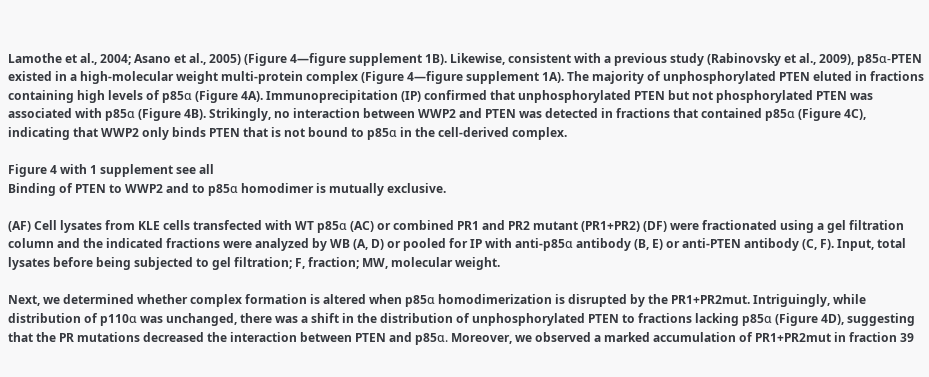Lamothe et al., 2004; Asano et al., 2005) (Figure 4—figure supplement 1B). Likewise, consistent with a previous study (Rabinovsky et al., 2009), p85α-PTEN existed in a high-molecular weight multi-protein complex (Figure 4—figure supplement 1A). The majority of unphosphorylated PTEN eluted in fractions containing high levels of p85α (Figure 4A). Immunoprecipitation (IP) confirmed that unphosphorylated PTEN but not phosphorylated PTEN was associated with p85α (Figure 4B). Strikingly, no interaction between WWP2 and PTEN was detected in fractions that contained p85α (Figure 4C), indicating that WWP2 only binds PTEN that is not bound to p85α in the cell-derived complex.

Figure 4 with 1 supplement see all
Binding of PTEN to WWP2 and to p85α homodimer is mutually exclusive.

(AF) Cell lysates from KLE cells transfected with WT p85α (AC) or combined PR1 and PR2 mutant (PR1+PR2) (DF) were fractionated using a gel filtration column and the indicated fractions were analyzed by WB (A, D) or pooled for IP with anti-p85α antibody (B, E) or anti-PTEN antibody (C, F). Input, total lysates before being subjected to gel filtration; F, fraction; MW, molecular weight.

Next, we determined whether complex formation is altered when p85α homodimerization is disrupted by the PR1+PR2mut. Intriguingly, while distribution of p110α was unchanged, there was a shift in the distribution of unphosphorylated PTEN to fractions lacking p85α (Figure 4D), suggesting that the PR mutations decreased the interaction between PTEN and p85α. Moreover, we observed a marked accumulation of PR1+PR2mut in fraction 39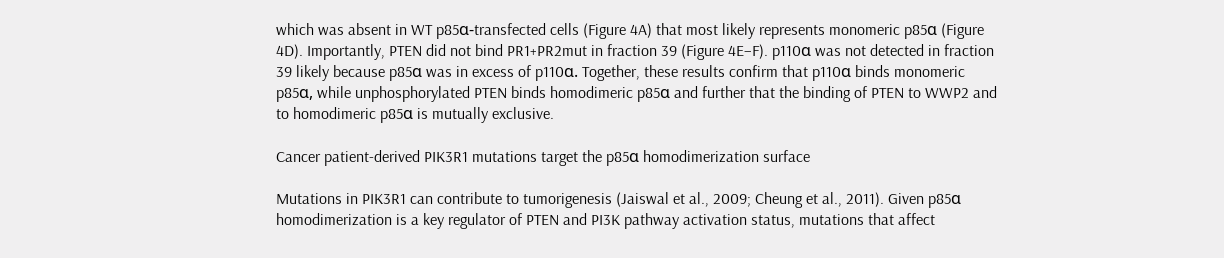which was absent in WT p85α-transfected cells (Figure 4A) that most likely represents monomeric p85α (Figure 4D). Importantly, PTEN did not bind PR1+PR2mut in fraction 39 (Figure 4E–F). p110α was not detected in fraction 39 likely because p85α was in excess of p110α. Together, these results confirm that p110α binds monomeric p85α, while unphosphorylated PTEN binds homodimeric p85α and further that the binding of PTEN to WWP2 and to homodimeric p85α is mutually exclusive.

Cancer patient-derived PIK3R1 mutations target the p85α homodimerization surface

Mutations in PIK3R1 can contribute to tumorigenesis (Jaiswal et al., 2009; Cheung et al., 2011). Given p85α homodimerization is a key regulator of PTEN and PI3K pathway activation status, mutations that affect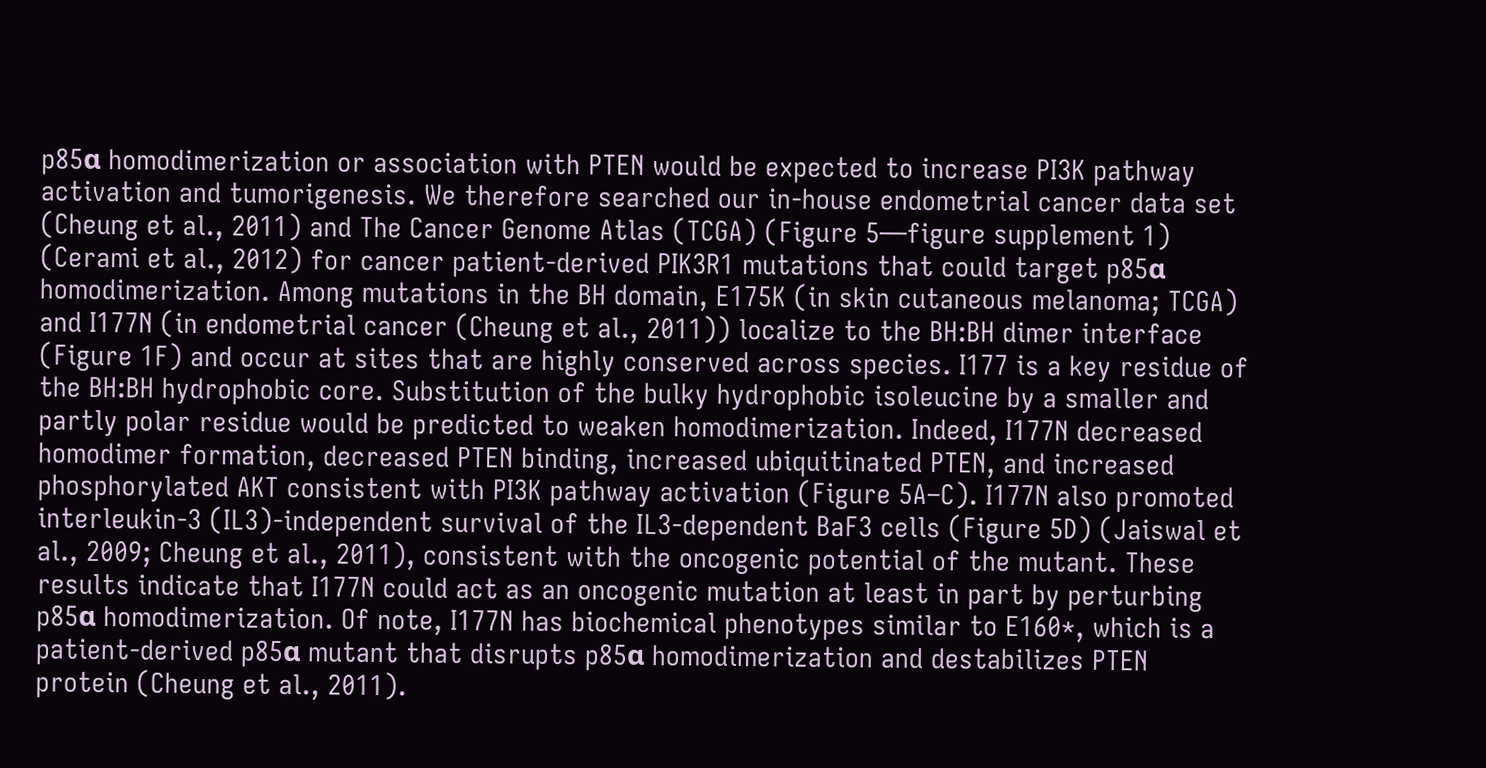p85α homodimerization or association with PTEN would be expected to increase PI3K pathway activation and tumorigenesis. We therefore searched our in-house endometrial cancer data set (Cheung et al., 2011) and The Cancer Genome Atlas (TCGA) (Figure 5—figure supplement 1) (Cerami et al., 2012) for cancer patient-derived PIK3R1 mutations that could target p85α homodimerization. Among mutations in the BH domain, E175K (in skin cutaneous melanoma; TCGA) and I177N (in endometrial cancer (Cheung et al., 2011)) localize to the BH:BH dimer interface (Figure 1F) and occur at sites that are highly conserved across species. I177 is a key residue of the BH:BH hydrophobic core. Substitution of the bulky hydrophobic isoleucine by a smaller and partly polar residue would be predicted to weaken homodimerization. Indeed, I177N decreased homodimer formation, decreased PTEN binding, increased ubiquitinated PTEN, and increased phosphorylated AKT consistent with PI3K pathway activation (Figure 5A–C). I177N also promoted interleukin-3 (IL3)-independent survival of the IL3-dependent BaF3 cells (Figure 5D) (Jaiswal et al., 2009; Cheung et al., 2011), consistent with the oncogenic potential of the mutant. These results indicate that I177N could act as an oncogenic mutation at least in part by perturbing p85α homodimerization. Of note, I177N has biochemical phenotypes similar to E160*, which is a patient-derived p85α mutant that disrupts p85α homodimerization and destabilizes PTEN protein (Cheung et al., 2011).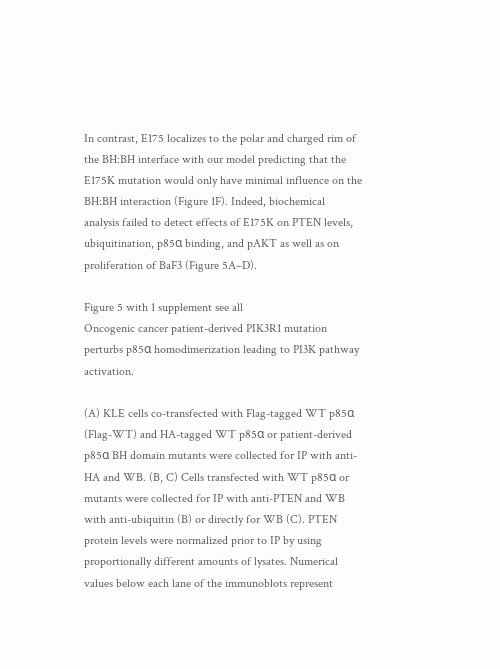In contrast, E175 localizes to the polar and charged rim of the BH:BH interface with our model predicting that the E175K mutation would only have minimal influence on the BH:BH interaction (Figure 1F). Indeed, biochemical analysis failed to detect effects of E175K on PTEN levels, ubiquitination, p85α binding, and pAKT as well as on proliferation of BaF3 (Figure 5A–D).

Figure 5 with 1 supplement see all
Oncogenic cancer patient-derived PIK3R1 mutation perturbs p85α homodimerization leading to PI3K pathway activation.

(A) KLE cells co-transfected with Flag-tagged WT p85α (Flag-WT) and HA-tagged WT p85α or patient-derived p85α BH domain mutants were collected for IP with anti-HA and WB. (B, C) Cells transfected with WT p85α or mutants were collected for IP with anti-PTEN and WB with anti-ubiquitin (B) or directly for WB (C). PTEN protein levels were normalized prior to IP by using proportionally different amounts of lysates. Numerical values below each lane of the immunoblots represent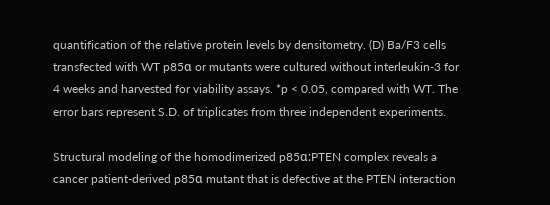quantification of the relative protein levels by densitometry. (D) Ba/F3 cells transfected with WT p85α or mutants were cultured without interleukin-3 for 4 weeks and harvested for viability assays. *p < 0.05, compared with WT. The error bars represent S.D. of triplicates from three independent experiments.

Structural modeling of the homodimerized p85α:PTEN complex reveals a cancer patient-derived p85α mutant that is defective at the PTEN interaction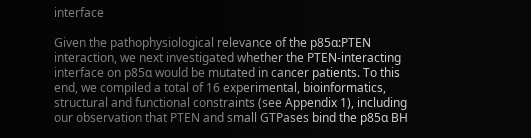interface

Given the pathophysiological relevance of the p85α:PTEN interaction, we next investigated whether the PTEN-interacting interface on p85α would be mutated in cancer patients. To this end, we compiled a total of 16 experimental, bioinformatics, structural and functional constraints (see Appendix 1), including our observation that PTEN and small GTPases bind the p85α BH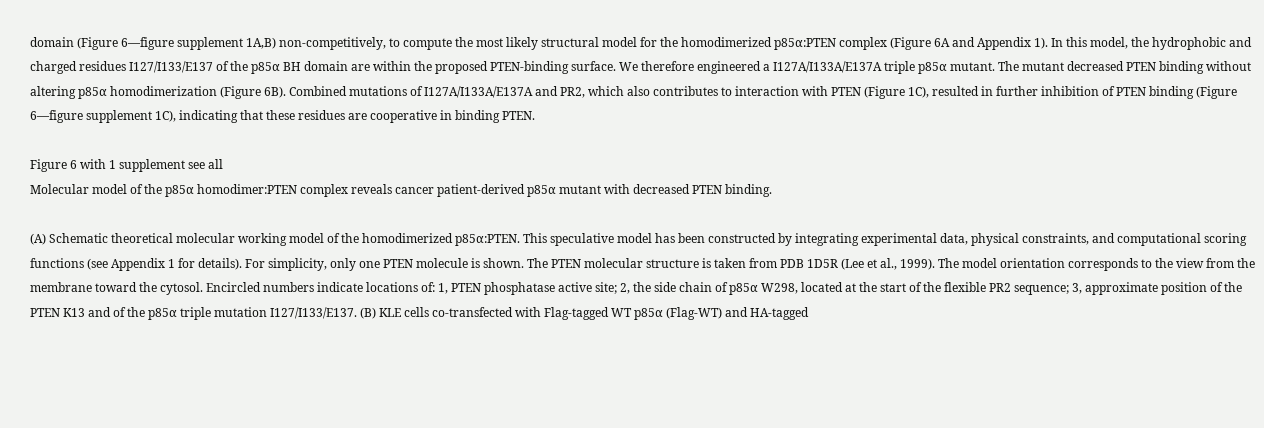domain (Figure 6—figure supplement 1A,B) non-competitively, to compute the most likely structural model for the homodimerized p85α:PTEN complex (Figure 6A and Appendix 1). In this model, the hydrophobic and charged residues I127/I133/E137 of the p85α BH domain are within the proposed PTEN-binding surface. We therefore engineered a I127A/I133A/E137A triple p85α mutant. The mutant decreased PTEN binding without altering p85α homodimerization (Figure 6B). Combined mutations of I127A/I133A/E137A and PR2, which also contributes to interaction with PTEN (Figure 1C), resulted in further inhibition of PTEN binding (Figure 6—figure supplement 1C), indicating that these residues are cooperative in binding PTEN.

Figure 6 with 1 supplement see all
Molecular model of the p85α homodimer:PTEN complex reveals cancer patient-derived p85α mutant with decreased PTEN binding.

(A) Schematic theoretical molecular working model of the homodimerized p85α:PTEN. This speculative model has been constructed by integrating experimental data, physical constraints, and computational scoring functions (see Appendix 1 for details). For simplicity, only one PTEN molecule is shown. The PTEN molecular structure is taken from PDB 1D5R (Lee et al., 1999). The model orientation corresponds to the view from the membrane toward the cytosol. Encircled numbers indicate locations of: 1, PTEN phosphatase active site; 2, the side chain of p85α W298, located at the start of the flexible PR2 sequence; 3, approximate position of the PTEN K13 and of the p85α triple mutation I127/I133/E137. (B) KLE cells co-transfected with Flag-tagged WT p85α (Flag-WT) and HA-tagged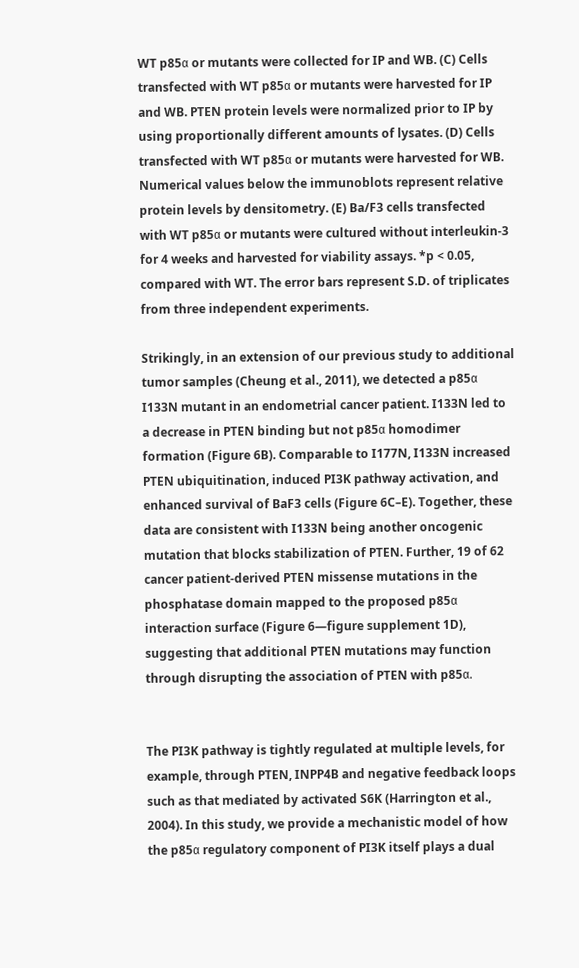WT p85α or mutants were collected for IP and WB. (C) Cells transfected with WT p85α or mutants were harvested for IP and WB. PTEN protein levels were normalized prior to IP by using proportionally different amounts of lysates. (D) Cells transfected with WT p85α or mutants were harvested for WB. Numerical values below the immunoblots represent relative protein levels by densitometry. (E) Ba/F3 cells transfected with WT p85α or mutants were cultured without interleukin-3 for 4 weeks and harvested for viability assays. *p < 0.05, compared with WT. The error bars represent S.D. of triplicates from three independent experiments.

Strikingly, in an extension of our previous study to additional tumor samples (Cheung et al., 2011), we detected a p85α I133N mutant in an endometrial cancer patient. I133N led to a decrease in PTEN binding but not p85α homodimer formation (Figure 6B). Comparable to I177N, I133N increased PTEN ubiquitination, induced PI3K pathway activation, and enhanced survival of BaF3 cells (Figure 6C–E). Together, these data are consistent with I133N being another oncogenic mutation that blocks stabilization of PTEN. Further, 19 of 62 cancer patient-derived PTEN missense mutations in the phosphatase domain mapped to the proposed p85α interaction surface (Figure 6—figure supplement 1D), suggesting that additional PTEN mutations may function through disrupting the association of PTEN with p85α.


The PI3K pathway is tightly regulated at multiple levels, for example, through PTEN, INPP4B and negative feedback loops such as that mediated by activated S6K (Harrington et al., 2004). In this study, we provide a mechanistic model of how the p85α regulatory component of PI3K itself plays a dual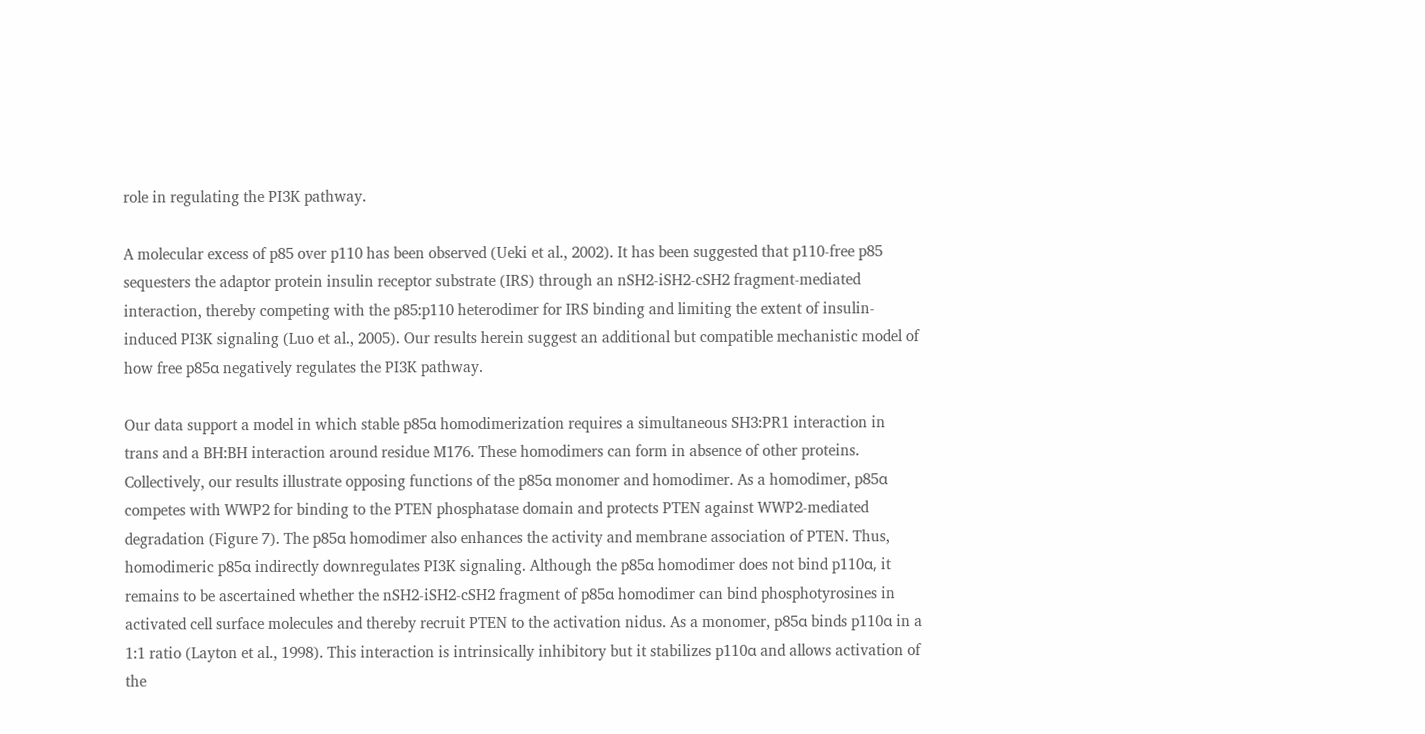role in regulating the PI3K pathway.

A molecular excess of p85 over p110 has been observed (Ueki et al., 2002). It has been suggested that p110-free p85 sequesters the adaptor protein insulin receptor substrate (IRS) through an nSH2-iSH2-cSH2 fragment-mediated interaction, thereby competing with the p85:p110 heterodimer for IRS binding and limiting the extent of insulin-induced PI3K signaling (Luo et al., 2005). Our results herein suggest an additional but compatible mechanistic model of how free p85α negatively regulates the PI3K pathway.

Our data support a model in which stable p85α homodimerization requires a simultaneous SH3:PR1 interaction in trans and a BH:BH interaction around residue M176. These homodimers can form in absence of other proteins. Collectively, our results illustrate opposing functions of the p85α monomer and homodimer. As a homodimer, p85α competes with WWP2 for binding to the PTEN phosphatase domain and protects PTEN against WWP2-mediated degradation (Figure 7). The p85α homodimer also enhances the activity and membrane association of PTEN. Thus, homodimeric p85α indirectly downregulates PI3K signaling. Although the p85α homodimer does not bind p110α, it remains to be ascertained whether the nSH2-iSH2-cSH2 fragment of p85α homodimer can bind phosphotyrosines in activated cell surface molecules and thereby recruit PTEN to the activation nidus. As a monomer, p85α binds p110α in a 1:1 ratio (Layton et al., 1998). This interaction is intrinsically inhibitory but it stabilizes p110α and allows activation of the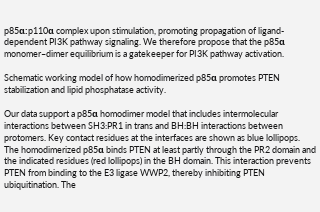p85α:p110α complex upon stimulation, promoting propagation of ligand-dependent PI3K pathway signaling. We therefore propose that the p85α monomer–dimer equilibrium is a gatekeeper for PI3K pathway activation.

Schematic working model of how homodimerized p85α promotes PTEN stabilization and lipid phosphatase activity.

Our data support a p85α homodimer model that includes intermolecular interactions between SH3:PR1 in trans and BH:BH interactions between protomers. Key contact residues at the interfaces are shown as blue lollipops. The homodimerized p85α binds PTEN at least partly through the PR2 domain and the indicated residues (red lollipops) in the BH domain. This interaction prevents PTEN from binding to the E3 ligase WWP2, thereby inhibiting PTEN ubiquitination. The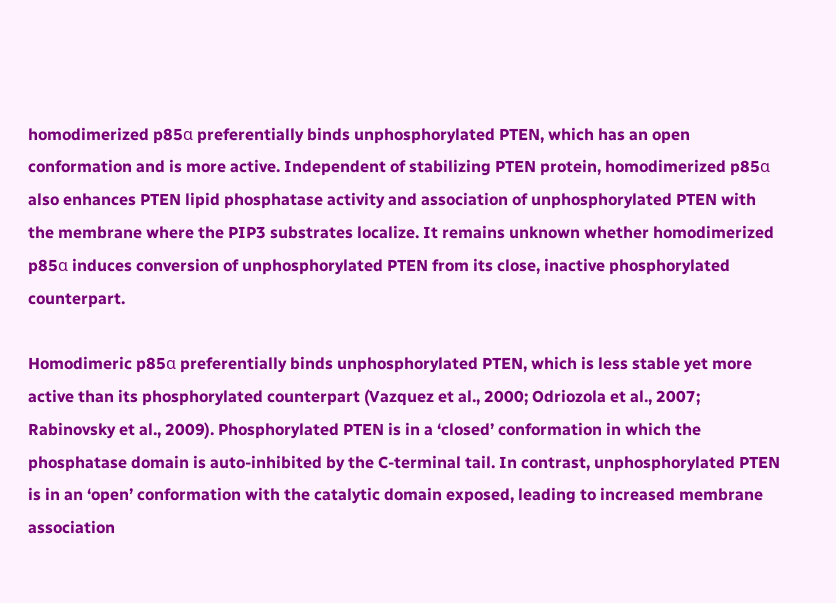homodimerized p85α preferentially binds unphosphorylated PTEN, which has an open conformation and is more active. Independent of stabilizing PTEN protein, homodimerized p85α also enhances PTEN lipid phosphatase activity and association of unphosphorylated PTEN with the membrane where the PIP3 substrates localize. It remains unknown whether homodimerized p85α induces conversion of unphosphorylated PTEN from its close, inactive phosphorylated counterpart.

Homodimeric p85α preferentially binds unphosphorylated PTEN, which is less stable yet more active than its phosphorylated counterpart (Vazquez et al., 2000; Odriozola et al., 2007; Rabinovsky et al., 2009). Phosphorylated PTEN is in a ‘closed’ conformation in which the phosphatase domain is auto-inhibited by the C-terminal tail. In contrast, unphosphorylated PTEN is in an ‘open’ conformation with the catalytic domain exposed, leading to increased membrane association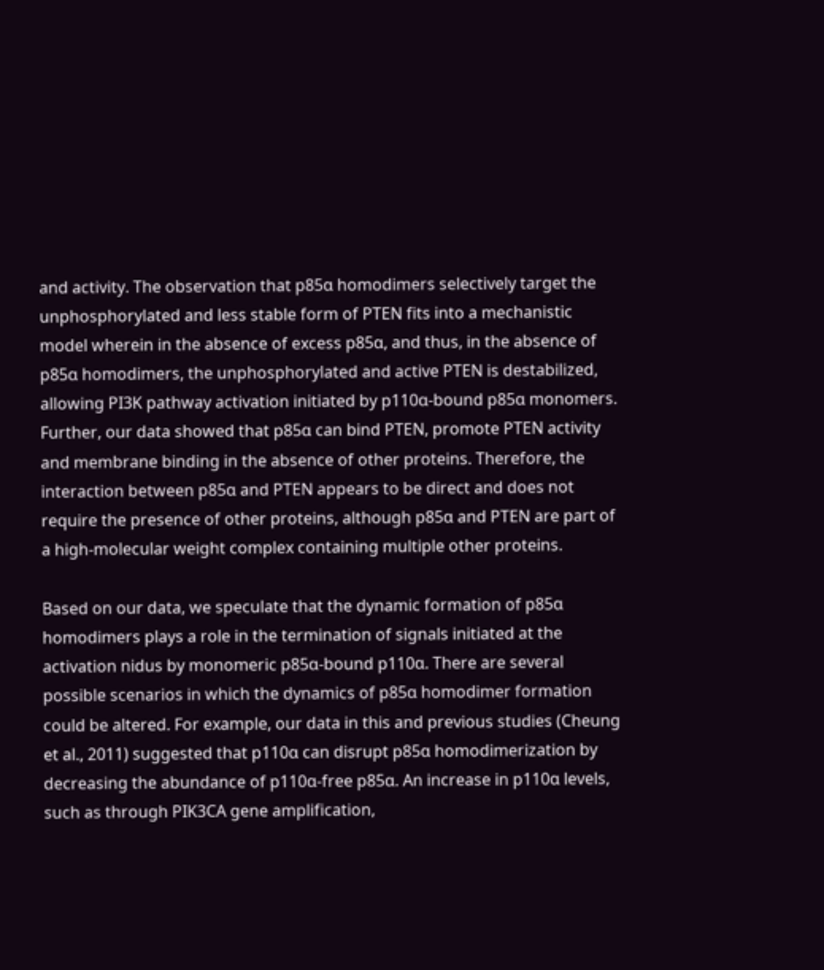and activity. The observation that p85α homodimers selectively target the unphosphorylated and less stable form of PTEN fits into a mechanistic model wherein in the absence of excess p85α, and thus, in the absence of p85α homodimers, the unphosphorylated and active PTEN is destabilized, allowing PI3K pathway activation initiated by p110α-bound p85α monomers. Further, our data showed that p85α can bind PTEN, promote PTEN activity and membrane binding in the absence of other proteins. Therefore, the interaction between p85α and PTEN appears to be direct and does not require the presence of other proteins, although p85α and PTEN are part of a high-molecular weight complex containing multiple other proteins.

Based on our data, we speculate that the dynamic formation of p85α homodimers plays a role in the termination of signals initiated at the activation nidus by monomeric p85α-bound p110α. There are several possible scenarios in which the dynamics of p85α homodimer formation could be altered. For example, our data in this and previous studies (Cheung et al., 2011) suggested that p110α can disrupt p85α homodimerization by decreasing the abundance of p110α-free p85α. An increase in p110α levels, such as through PIK3CA gene amplification,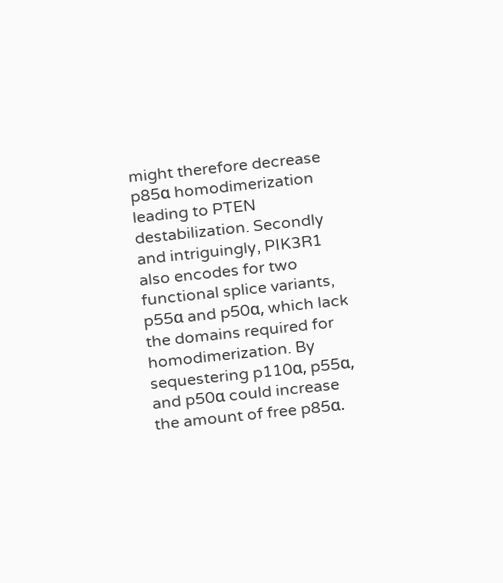might therefore decrease p85α homodimerization leading to PTEN destabilization. Secondly and intriguingly, PIK3R1 also encodes for two functional splice variants, p55α and p50α, which lack the domains required for homodimerization. By sequestering p110α, p55α, and p50α could increase the amount of free p85α.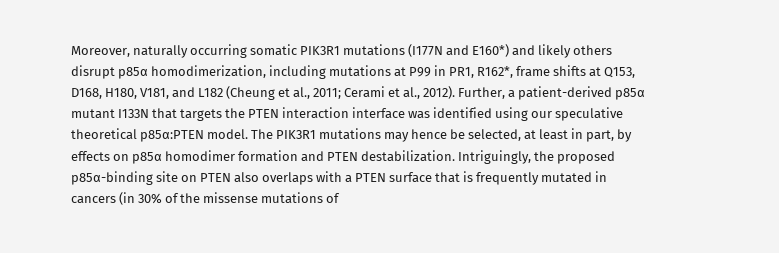Moreover, naturally occurring somatic PIK3R1 mutations (I177N and E160*) and likely others disrupt p85α homodimerization, including mutations at P99 in PR1, R162*, frame shifts at Q153, D168, H180, V181, and L182 (Cheung et al., 2011; Cerami et al., 2012). Further, a patient-derived p85α mutant I133N that targets the PTEN interaction interface was identified using our speculative theoretical p85α:PTEN model. The PIK3R1 mutations may hence be selected, at least in part, by effects on p85α homodimer formation and PTEN destabilization. Intriguingly, the proposed p85α-binding site on PTEN also overlaps with a PTEN surface that is frequently mutated in cancers (in 30% of the missense mutations of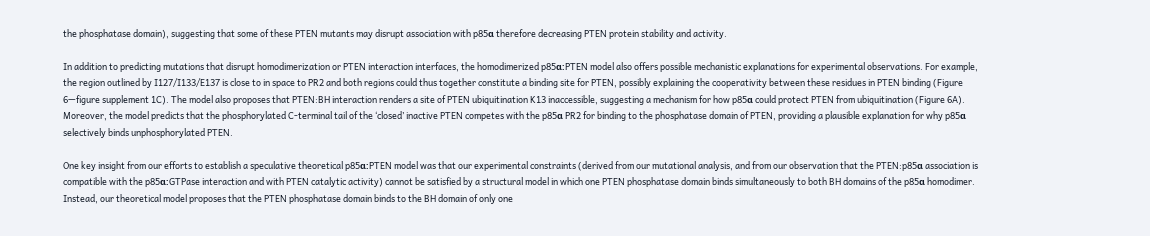the phosphatase domain), suggesting that some of these PTEN mutants may disrupt association with p85α therefore decreasing PTEN protein stability and activity.

In addition to predicting mutations that disrupt homodimerization or PTEN interaction interfaces, the homodimerized p85α:PTEN model also offers possible mechanistic explanations for experimental observations. For example, the region outlined by I127/I133/E137 is close to in space to PR2 and both regions could thus together constitute a binding site for PTEN, possibly explaining the cooperativity between these residues in PTEN binding (Figure 6—figure supplement 1C). The model also proposes that PTEN:BH interaction renders a site of PTEN ubiquitination K13 inaccessible, suggesting a mechanism for how p85α could protect PTEN from ubiquitination (Figure 6A). Moreover, the model predicts that the phosphorylated C-terminal tail of the ‘closed’ inactive PTEN competes with the p85α PR2 for binding to the phosphatase domain of PTEN, providing a plausible explanation for why p85α selectively binds unphosphorylated PTEN.

One key insight from our efforts to establish a speculative theoretical p85α:PTEN model was that our experimental constraints (derived from our mutational analysis, and from our observation that the PTEN:p85α association is compatible with the p85α:GTPase interaction and with PTEN catalytic activity) cannot be satisfied by a structural model in which one PTEN phosphatase domain binds simultaneously to both BH domains of the p85α homodimer. Instead, our theoretical model proposes that the PTEN phosphatase domain binds to the BH domain of only one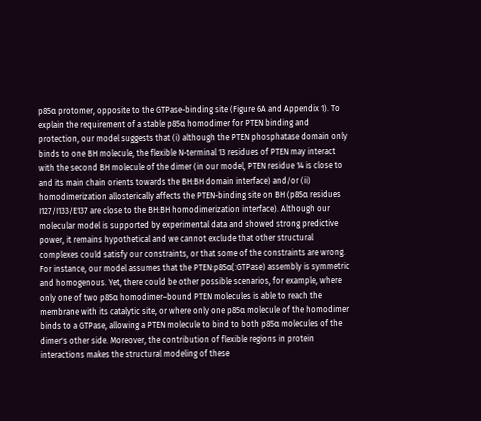p85α protomer, opposite to the GTPase-binding site (Figure 6A and Appendix 1). To explain the requirement of a stable p85α homodimer for PTEN binding and protection, our model suggests that (i) although the PTEN phosphatase domain only binds to one BH molecule, the flexible N-terminal 13 residues of PTEN may interact with the second BH molecule of the dimer (in our model, PTEN residue 14 is close to and its main chain orients towards the BH:BH domain interface) and/or (ii) homodimerization allosterically affects the PTEN-binding site on BH (p85α residues I127/I133/E137 are close to the BH:BH homodimerization interface). Although our molecular model is supported by experimental data and showed strong predictive power, it remains hypothetical and we cannot exclude that other structural complexes could satisfy our constraints, or that some of the constraints are wrong. For instance, our model assumes that the PTEN:p85α(:GTPase) assembly is symmetric and homogenous. Yet, there could be other possible scenarios, for example, where only one of two p85α homodimer–bound PTEN molecules is able to reach the membrane with its catalytic site, or where only one p85α molecule of the homodimer binds to a GTPase, allowing a PTEN molecule to bind to both p85α molecules of the dimer's other side. Moreover, the contribution of flexible regions in protein interactions makes the structural modeling of these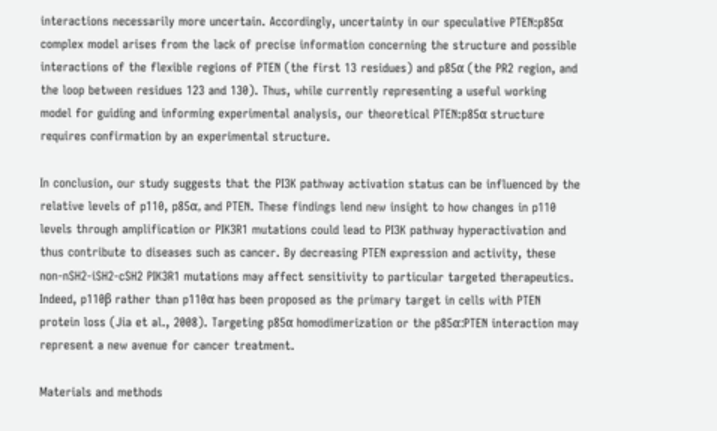interactions necessarily more uncertain. Accordingly, uncertainty in our speculative PTEN:p85α complex model arises from the lack of precise information concerning the structure and possible interactions of the flexible regions of PTEN (the first 13 residues) and p85α (the PR2 region, and the loop between residues 123 and 130). Thus, while currently representing a useful working model for guiding and informing experimental analysis, our theoretical PTEN:p85α structure requires confirmation by an experimental structure.

In conclusion, our study suggests that the PI3K pathway activation status can be influenced by the relative levels of p110, p85α, and PTEN. These findings lend new insight to how changes in p110 levels through amplification or PIK3R1 mutations could lead to PI3K pathway hyperactivation and thus contribute to diseases such as cancer. By decreasing PTEN expression and activity, these non-nSH2-iSH2-cSH2 PIK3R1 mutations may affect sensitivity to particular targeted therapeutics. Indeed, p110β rather than p110α has been proposed as the primary target in cells with PTEN protein loss (Jia et al., 2008). Targeting p85α homodimerization or the p85α:PTEN interaction may represent a new avenue for cancer treatment.

Materials and methods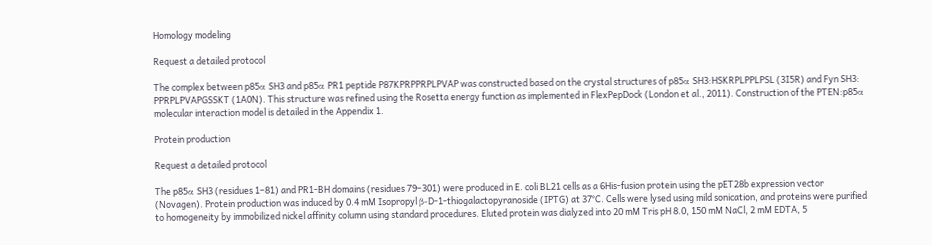Homology modeling

Request a detailed protocol

The complex between p85α SH3 and p85α PR1 peptide P87KPRPPRPLPVAP was constructed based on the crystal structures of p85α SH3:HSKRPLPPLPSL (3I5R) and Fyn SH3: PPRPLPVAPGSSKT (1A0N). This structure was refined using the Rosetta energy function as implemented in FlexPepDock (London et al., 2011). Construction of the PTEN:p85α molecular interaction model is detailed in the Appendix 1.

Protein production

Request a detailed protocol

The p85α SH3 (residues 1–81) and PR1-BH domains (residues 79–301) were produced in E. coli BL21 cells as a 6His-fusion protein using the pET28b expression vector (Novagen). Protein production was induced by 0.4 mM Isopropyl β-D-1-thiogalactopyranoside (IPTG) at 37°C. Cells were lysed using mild sonication, and proteins were purified to homogeneity by immobilized nickel affinity column using standard procedures. Eluted protein was dialyzed into 20 mM Tris pH 8.0, 150 mM NaCl, 2 mM EDTA, 5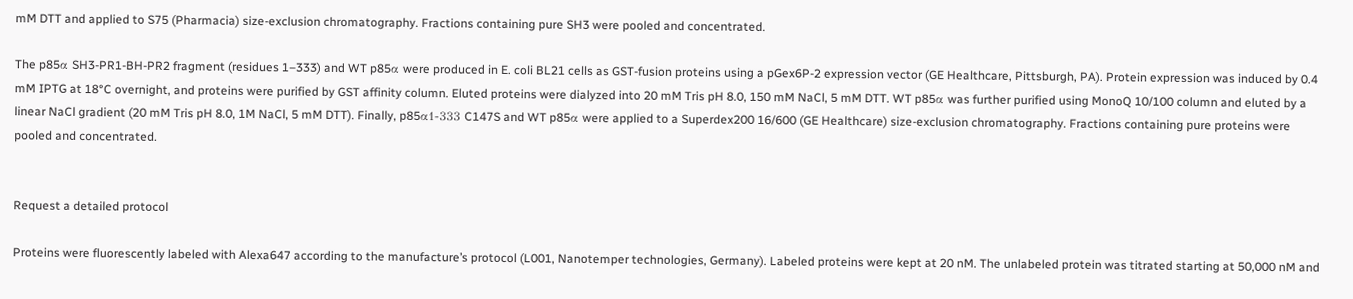mM DTT and applied to S75 (Pharmacia) size-exclusion chromatography. Fractions containing pure SH3 were pooled and concentrated.

The p85α SH3-PR1-BH-PR2 fragment (residues 1–333) and WT p85α were produced in E. coli BL21 cells as GST-fusion proteins using a pGex6P-2 expression vector (GE Healthcare, Pittsburgh, PA). Protein expression was induced by 0.4 mM IPTG at 18°C overnight, and proteins were purified by GST affinity column. Eluted proteins were dialyzed into 20 mM Tris pH 8.0, 150 mM NaCl, 5 mM DTT. WT p85α was further purified using MonoQ 10/100 column and eluted by a linear NaCl gradient (20 mM Tris pH 8.0, 1M NaCl, 5 mM DTT). Finally, p85α1-333 C147S and WT p85α were applied to a Superdex200 16/600 (GE Healthcare) size-exclusion chromatography. Fractions containing pure proteins were pooled and concentrated.


Request a detailed protocol

Proteins were fluorescently labeled with Alexa647 according to the manufacture’s protocol (L001, Nanotemper technologies, Germany). Labeled proteins were kept at 20 nM. The unlabeled protein was titrated starting at 50,000 nM and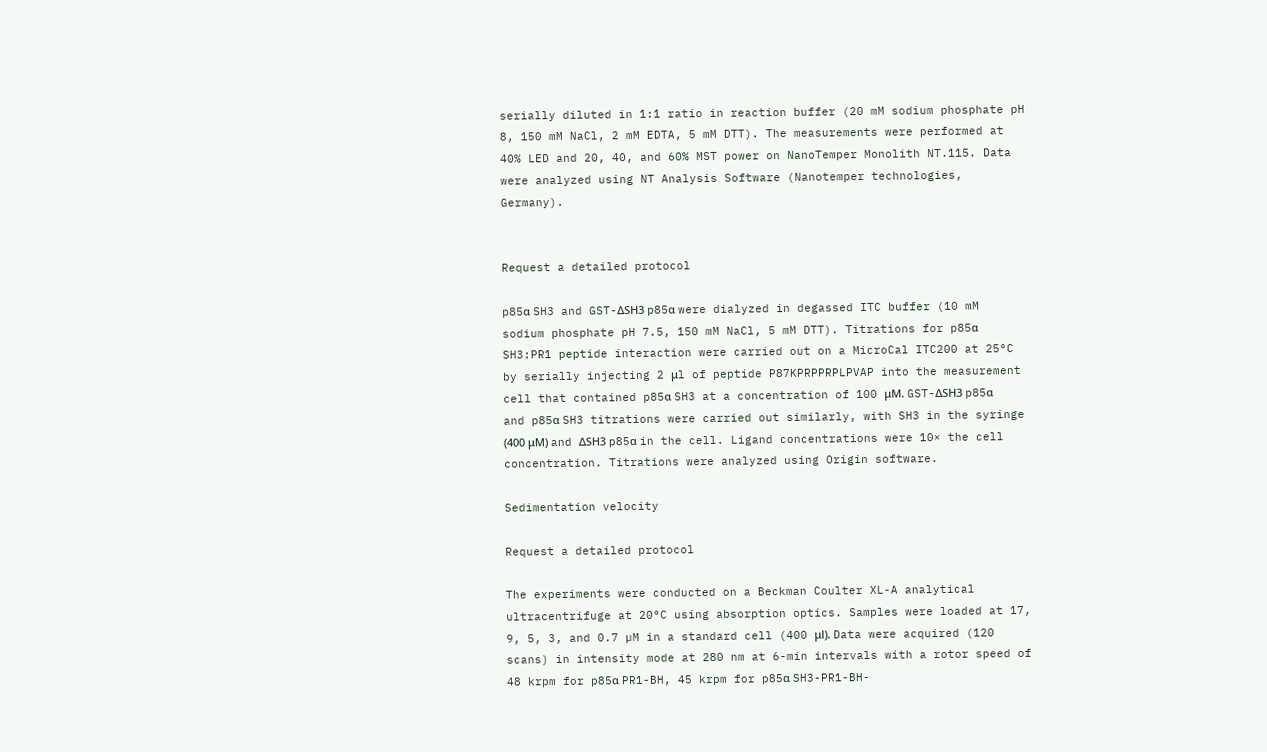serially diluted in 1:1 ratio in reaction buffer (20 mM sodium phosphate pH 8, 150 mM NaCl, 2 mM EDTA, 5 mM DTT). The measurements were performed at 40% LED and 20, 40, and 60% MST power on NanoTemper Monolith NT.115. Data were analyzed using NT Analysis Software (Nanotemper technologies, Germany).


Request a detailed protocol

p85α SH3 and GST-ΔSH3 p85α were dialyzed in degassed ITC buffer (10 mM sodium phosphate pH 7.5, 150 mM NaCl, 5 mM DTT). Titrations for p85α SH3:PR1 peptide interaction were carried out on a MicroCal ITC200 at 25°C by serially injecting 2 μl of peptide P87KPRPPRPLPVAP into the measurement cell that contained p85α SH3 at a concentration of 100 μM. GST-ΔSH3 p85α and p85α SH3 titrations were carried out similarly, with SH3 in the syringe (400 μM) and ΔSH3 p85α in the cell. Ligand concentrations were 10× the cell concentration. Titrations were analyzed using Origin software.

Sedimentation velocity

Request a detailed protocol

The experiments were conducted on a Beckman Coulter XL-A analytical ultracentrifuge at 20°C using absorption optics. Samples were loaded at 17, 9, 5, 3, and 0.7 µM in a standard cell (400 μl). Data were acquired (120 scans) in intensity mode at 280 nm at 6-min intervals with a rotor speed of 48 krpm for p85α PR1-BH, 45 krpm for p85α SH3-PR1-BH-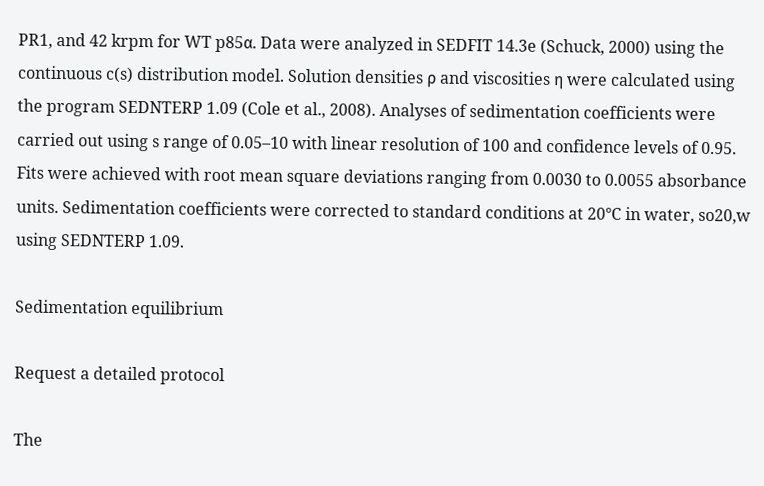PR1, and 42 krpm for WT p85α. Data were analyzed in SEDFIT 14.3e (Schuck, 2000) using the continuous c(s) distribution model. Solution densities ρ and viscosities η were calculated using the program SEDNTERP 1.09 (Cole et al., 2008). Analyses of sedimentation coefficients were carried out using s range of 0.05–10 with linear resolution of 100 and confidence levels of 0.95. Fits were achieved with root mean square deviations ranging from 0.0030 to 0.0055 absorbance units. Sedimentation coefficients were corrected to standard conditions at 20°C in water, so20,w using SEDNTERP 1.09.

Sedimentation equilibrium

Request a detailed protocol

The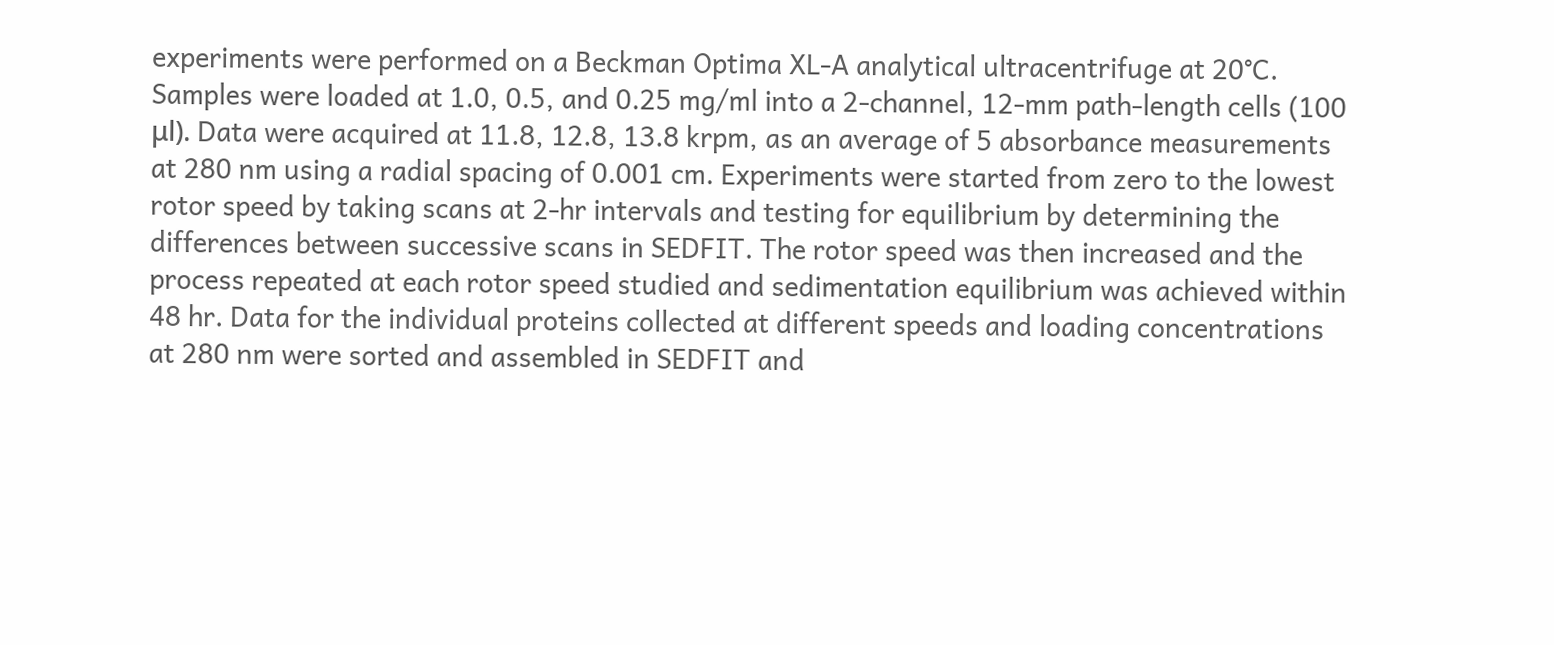experiments were performed on a Beckman Optima XL-A analytical ultracentrifuge at 20°C. Samples were loaded at 1.0, 0.5, and 0.25 mg/ml into a 2-channel, 12-mm path-length cells (100 μl). Data were acquired at 11.8, 12.8, 13.8 krpm, as an average of 5 absorbance measurements at 280 nm using a radial spacing of 0.001 cm. Experiments were started from zero to the lowest rotor speed by taking scans at 2-hr intervals and testing for equilibrium by determining the differences between successive scans in SEDFIT. The rotor speed was then increased and the process repeated at each rotor speed studied and sedimentation equilibrium was achieved within 48 hr. Data for the individual proteins collected at different speeds and loading concentrations at 280 nm were sorted and assembled in SEDFIT and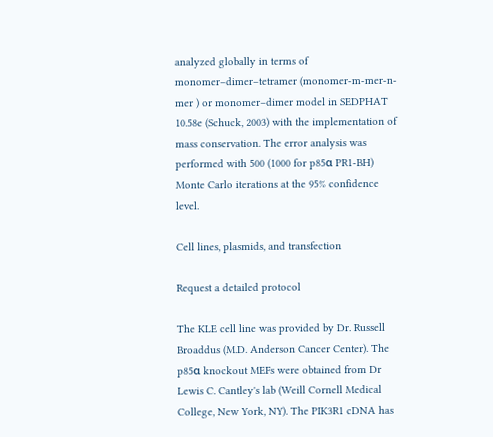analyzed globally in terms of monomer–dimer–tetramer (monomer-m-mer-n-mer ) or monomer–dimer model in SEDPHAT 10.58e (Schuck, 2003) with the implementation of mass conservation. The error analysis was performed with 500 (1000 for p85α PR1-BH) Monte Carlo iterations at the 95% confidence level.

Cell lines, plasmids, and transfection

Request a detailed protocol

The KLE cell line was provided by Dr. Russell Broaddus (M.D. Anderson Cancer Center). The p85α knockout MEFs were obtained from Dr Lewis C. Cantley's lab (Weill Cornell Medical College, New York, NY). The PIK3R1 cDNA has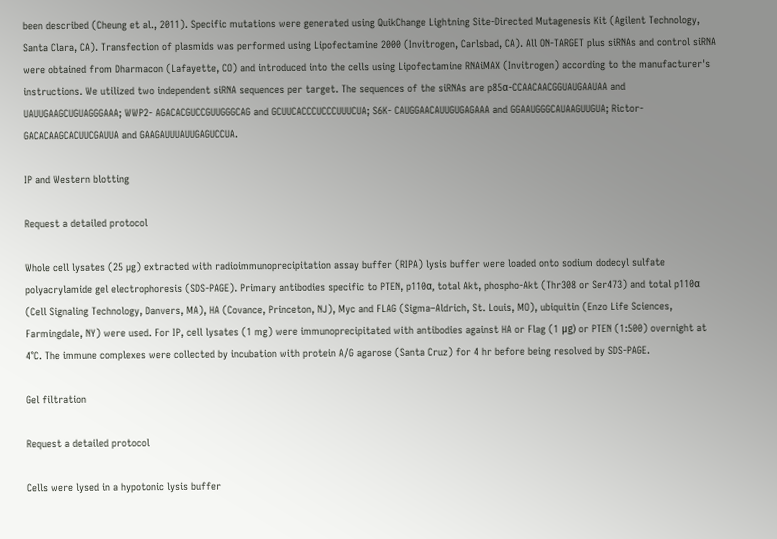been described (Cheung et al., 2011). Specific mutations were generated using QuikChange Lightning Site-Directed Mutagenesis Kit (Agilent Technology, Santa Clara, CA). Transfection of plasmids was performed using Lipofectamine 2000 (Invitrogen, Carlsbad, CA). All ON-TARGET plus siRNAs and control siRNA were obtained from Dharmacon (Lafayette, CO) and introduced into the cells using Lipofectamine RNAiMAX (Invitrogen) according to the manufacturer's instructions. We utilized two independent siRNA sequences per target. The sequences of the siRNAs are p85α-CCAACAACGGUAUGAAUAA and UAUUGAAGCUGUAGGGAAA; WWP2- AGACACGUCCGUUGGGCAG and GCUUCACCCUCCCUUUCUA; S6K- CAUGGAACAUUGUGAGAAA and GGAAUGGGCAUAAGUUGUA; Rictor- GACACAAGCACUUCGAUUA and GAAGAUUUAUUGAGUCCUA.

IP and Western blotting

Request a detailed protocol

Whole cell lysates (25 µg) extracted with radioimmunoprecipitation assay buffer (RIPA) lysis buffer were loaded onto sodium dodecyl sulfate polyacrylamide gel electrophoresis (SDS-PAGE). Primary antibodies specific to PTEN, p110α, total Akt, phospho-Akt (Thr308 or Ser473) and total p110α (Cell Signaling Technology, Danvers, MA), HA (Covance, Princeton, NJ), Myc and FLAG (Sigma–Aldrich, St. Louis, MO), ubiquitin (Enzo Life Sciences, Farmingdale, NY) were used. For IP, cell lysates (1 mg) were immunoprecipitated with antibodies against HA or Flag (1 μg) or PTEN (1:500) overnight at 4°C. The immune complexes were collected by incubation with protein A/G agarose (Santa Cruz) for 4 hr before being resolved by SDS-PAGE.

Gel filtration

Request a detailed protocol

Cells were lysed in a hypotonic lysis buffer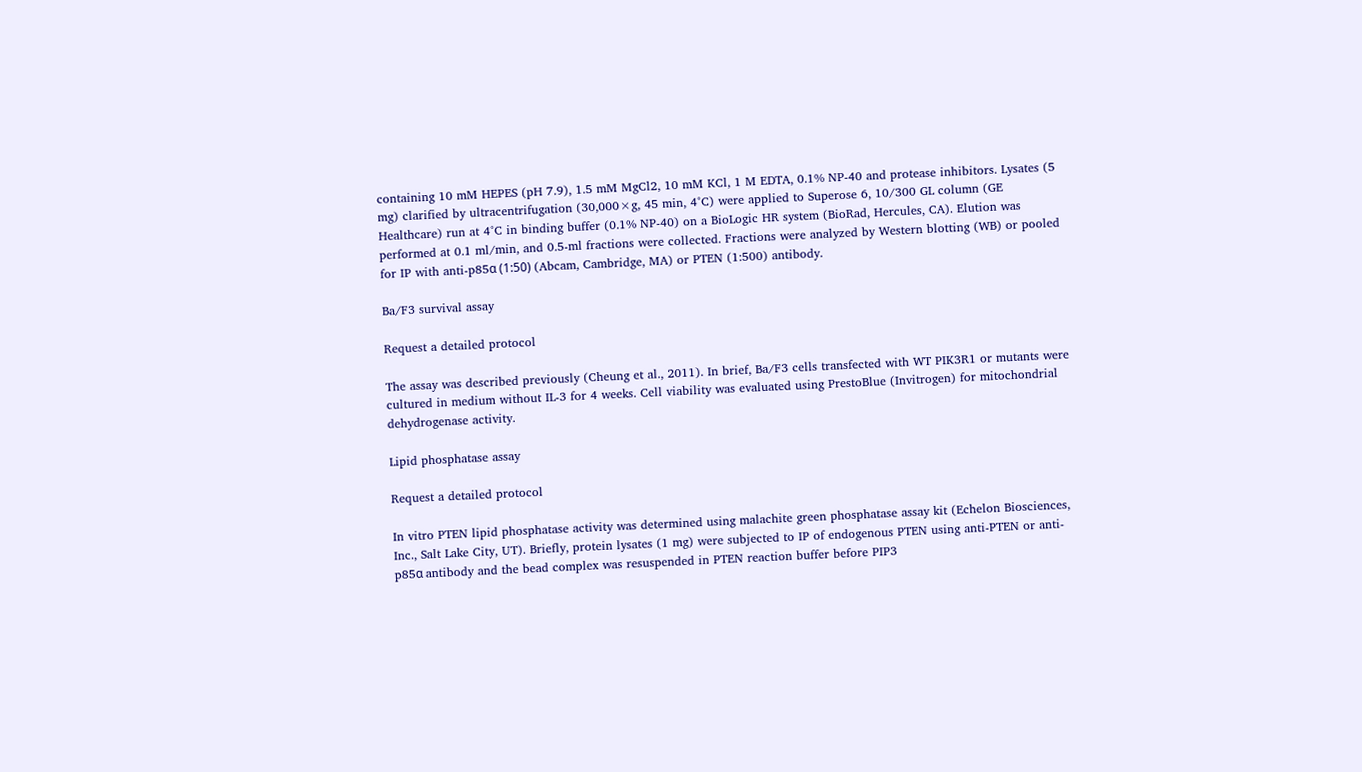containing 10 mM HEPES (pH 7.9), 1.5 mM MgCl2, 10 mM KCl, 1 M EDTA, 0.1% NP-40 and protease inhibitors. Lysates (5 mg) clarified by ultracentrifugation (30,000×g, 45 min, 4°C) were applied to Superose 6, 10/300 GL column (GE Healthcare) run at 4°C in binding buffer (0.1% NP-40) on a BioLogic HR system (BioRad, Hercules, CA). Elution was performed at 0.1 ml/min, and 0.5-ml fractions were collected. Fractions were analyzed by Western blotting (WB) or pooled for IP with anti-p85α (1:50) (Abcam, Cambridge, MA) or PTEN (1:500) antibody.

Ba/F3 survival assay

Request a detailed protocol

The assay was described previously (Cheung et al., 2011). In brief, Ba/F3 cells transfected with WT PIK3R1 or mutants were cultured in medium without IL-3 for 4 weeks. Cell viability was evaluated using PrestoBlue (Invitrogen) for mitochondrial dehydrogenase activity.

Lipid phosphatase assay

Request a detailed protocol

In vitro PTEN lipid phosphatase activity was determined using malachite green phosphatase assay kit (Echelon Biosciences, Inc., Salt Lake City, UT). Briefly, protein lysates (1 mg) were subjected to IP of endogenous PTEN using anti-PTEN or anti-p85α antibody and the bead complex was resuspended in PTEN reaction buffer before PIP3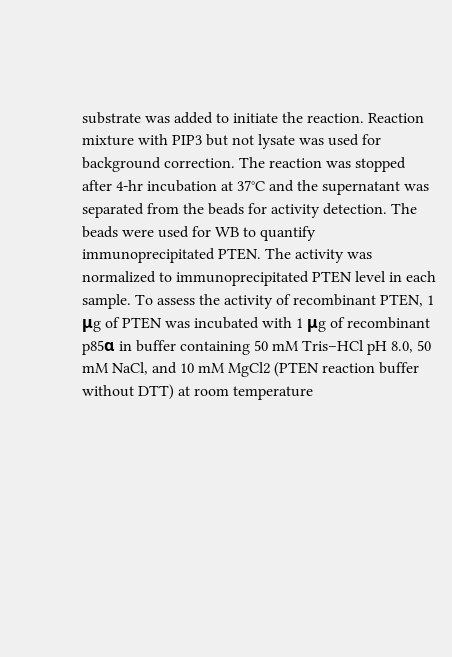substrate was added to initiate the reaction. Reaction mixture with PIP3 but not lysate was used for background correction. The reaction was stopped after 4-hr incubation at 37°C and the supernatant was separated from the beads for activity detection. The beads were used for WB to quantify immunoprecipitated PTEN. The activity was normalized to immunoprecipitated PTEN level in each sample. To assess the activity of recombinant PTEN, 1 μg of PTEN was incubated with 1 μg of recombinant p85α in buffer containing 50 mM Tris–HCl pH 8.0, 50 mM NaCl, and 10 mM MgCl2 (PTEN reaction buffer without DTT) at room temperature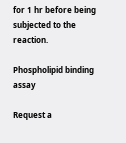for 1 hr before being subjected to the reaction.

Phospholipid binding assay

Request a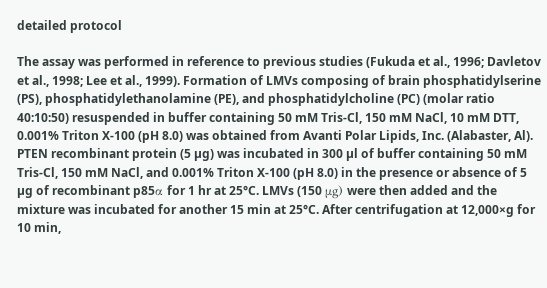detailed protocol

The assay was performed in reference to previous studies (Fukuda et al., 1996; Davletov et al., 1998; Lee et al., 1999). Formation of LMVs composing of brain phosphatidylserine (PS), phosphatidylethanolamine (PE), and phosphatidylcholine (PC) (molar ratio 40:10:50) resuspended in buffer containing 50 mM Tris-Cl, 150 mM NaCl, 10 mM DTT, 0.001% Triton X-100 (pH 8.0) was obtained from Avanti Polar Lipids, Inc. (Alabaster, Al). PTEN recombinant protein (5 µg) was incubated in 300 µl of buffer containing 50 mM Tris-Cl, 150 mM NaCl, and 0.001% Triton X-100 (pH 8.0) in the presence or absence of 5 µg of recombinant p85α for 1 hr at 25°C. LMVs (150 μg) were then added and the mixture was incubated for another 15 min at 25°C. After centrifugation at 12,000×g for 10 min,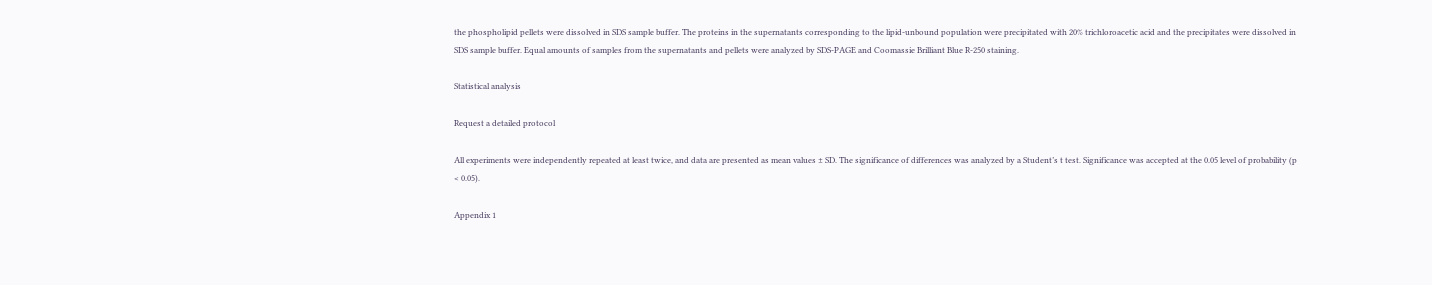the phospholipid pellets were dissolved in SDS sample buffer. The proteins in the supernatants corresponding to the lipid-unbound population were precipitated with 20% trichloroacetic acid and the precipitates were dissolved in SDS sample buffer. Equal amounts of samples from the supernatants and pellets were analyzed by SDS-PAGE and Coomassie Brilliant Blue R-250 staining.

Statistical analysis

Request a detailed protocol

All experiments were independently repeated at least twice, and data are presented as mean values ± SD. The significance of differences was analyzed by a Student’s t test. Significance was accepted at the 0.05 level of probability (p < 0.05).

Appendix 1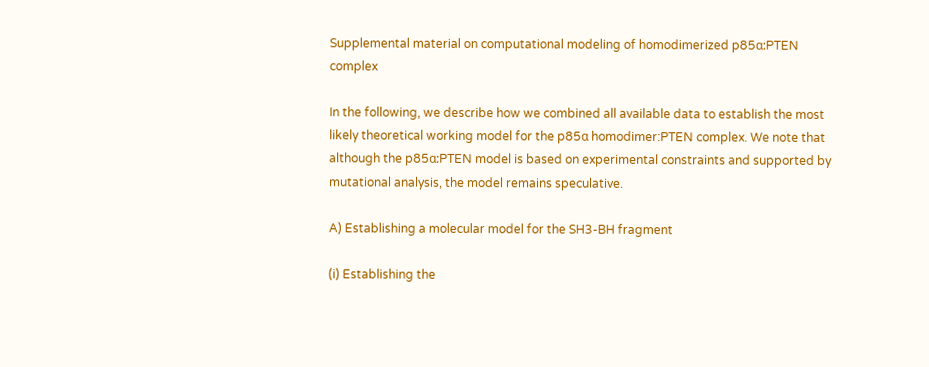Supplemental material on computational modeling of homodimerized p85α:PTEN complex

In the following, we describe how we combined all available data to establish the most likely theoretical working model for the p85α homodimer:PTEN complex. We note that although the p85α:PTEN model is based on experimental constraints and supported by mutational analysis, the model remains speculative.

A) Establishing a molecular model for the SH3-BH fragment

(i) Establishing the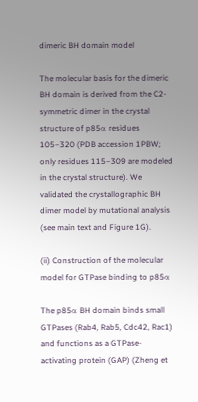dimeric BH domain model

The molecular basis for the dimeric BH domain is derived from the C2-symmetric dimer in the crystal structure of p85α residues 105–320 (PDB accession 1PBW; only residues 115–309 are modeled in the crystal structure). We validated the crystallographic BH dimer model by mutational analysis (see main text and Figure 1G).

(ii) Construction of the molecular model for GTPase binding to p85α

The p85α BH domain binds small GTPases (Rab4, Rab5, Cdc42, Rac1) and functions as a GTPase-activating protein (GAP) (Zheng et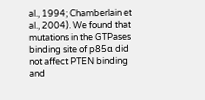al., 1994; Chamberlain et al., 2004). We found that mutations in the GTPases binding site of p85α did not affect PTEN binding and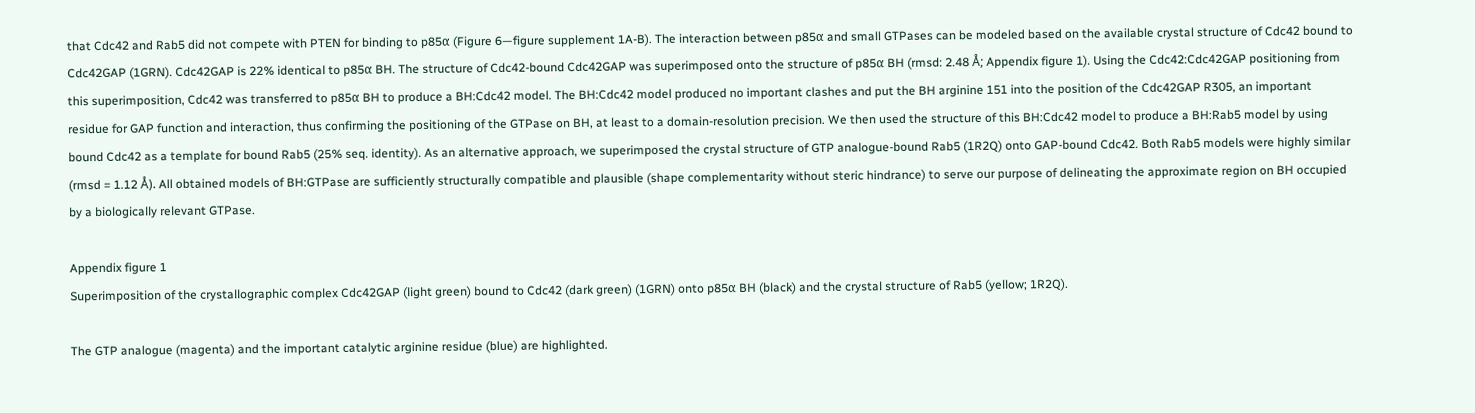that Cdc42 and Rab5 did not compete with PTEN for binding to p85α (Figure 6—figure supplement 1A-B). The interaction between p85α and small GTPases can be modeled based on the available crystal structure of Cdc42 bound to Cdc42GAP (1GRN). Cdc42GAP is 22% identical to p85α BH. The structure of Cdc42-bound Cdc42GAP was superimposed onto the structure of p85α BH (rmsd: 2.48 Å; Appendix figure 1). Using the Cdc42:Cdc42GAP positioning from this superimposition, Cdc42 was transferred to p85α BH to produce a BH:Cdc42 model. The BH:Cdc42 model produced no important clashes and put the BH arginine 151 into the position of the Cdc42GAP R305, an important residue for GAP function and interaction, thus confirming the positioning of the GTPase on BH, at least to a domain-resolution precision. We then used the structure of this BH:Cdc42 model to produce a BH:Rab5 model by using bound Cdc42 as a template for bound Rab5 (25% seq. identity). As an alternative approach, we superimposed the crystal structure of GTP analogue-bound Rab5 (1R2Q) onto GAP-bound Cdc42. Both Rab5 models were highly similar (rmsd = 1.12 Å). All obtained models of BH:GTPase are sufficiently structurally compatible and plausible (shape complementarity without steric hindrance) to serve our purpose of delineating the approximate region on BH occupied by a biologically relevant GTPase.

Appendix figure 1
Superimposition of the crystallographic complex Cdc42GAP (light green) bound to Cdc42 (dark green) (1GRN) onto p85α BH (black) and the crystal structure of Rab5 (yellow; 1R2Q).

The GTP analogue (magenta) and the important catalytic arginine residue (blue) are highlighted.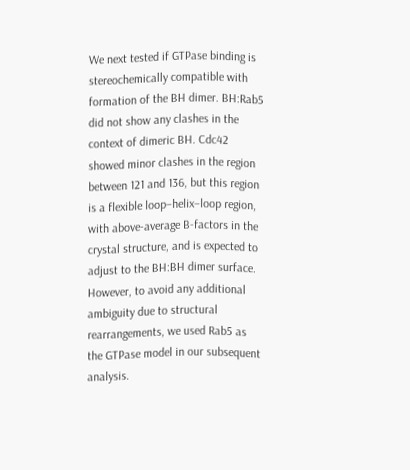We next tested if GTPase binding is stereochemically compatible with formation of the BH dimer. BH:Rab5 did not show any clashes in the context of dimeric BH. Cdc42 showed minor clashes in the region between 121 and 136, but this region is a flexible loop–helix–loop region, with above-average B-factors in the crystal structure, and is expected to adjust to the BH:BH dimer surface. However, to avoid any additional ambiguity due to structural rearrangements, we used Rab5 as the GTPase model in our subsequent analysis.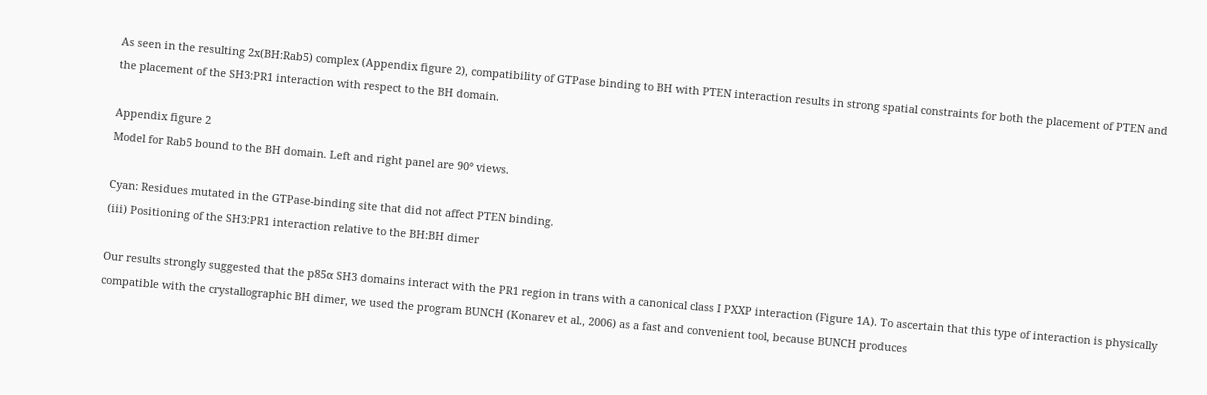As seen in the resulting 2x(BH:Rab5) complex (Appendix figure 2), compatibility of GTPase binding to BH with PTEN interaction results in strong spatial constraints for both the placement of PTEN and the placement of the SH3:PR1 interaction with respect to the BH domain.

Appendix figure 2
Model for Rab5 bound to the BH domain. Left and right panel are 90° views.

Cyan: Residues mutated in the GTPase-binding site that did not affect PTEN binding.
(iii) Positioning of the SH3:PR1 interaction relative to the BH:BH dimer

Our results strongly suggested that the p85α SH3 domains interact with the PR1 region in trans with a canonical class I PXXP interaction (Figure 1A). To ascertain that this type of interaction is physically compatible with the crystallographic BH dimer, we used the program BUNCH (Konarev et al., 2006) as a fast and convenient tool, because BUNCH produces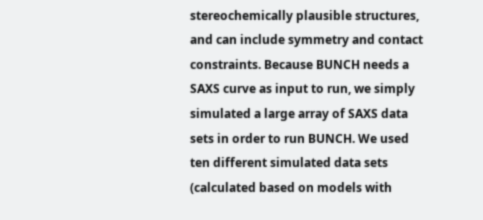stereochemically plausible structures, and can include symmetry and contact constraints. Because BUNCH needs a SAXS curve as input to run, we simply simulated a large array of SAXS data sets in order to run BUNCH. We used ten different simulated data sets (calculated based on models with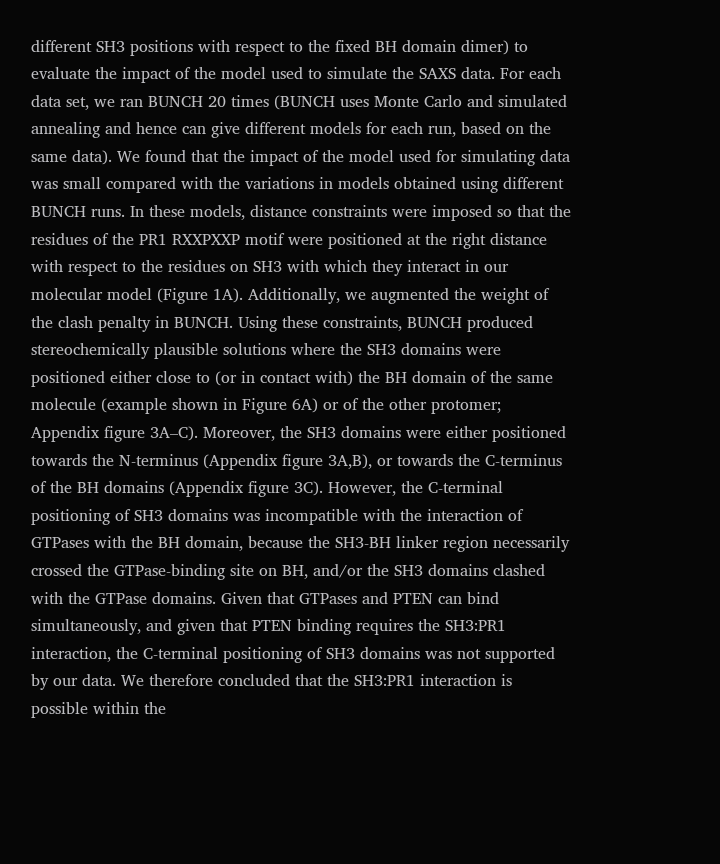different SH3 positions with respect to the fixed BH domain dimer) to evaluate the impact of the model used to simulate the SAXS data. For each data set, we ran BUNCH 20 times (BUNCH uses Monte Carlo and simulated annealing and hence can give different models for each run, based on the same data). We found that the impact of the model used for simulating data was small compared with the variations in models obtained using different BUNCH runs. In these models, distance constraints were imposed so that the residues of the PR1 RXXPXXP motif were positioned at the right distance with respect to the residues on SH3 with which they interact in our molecular model (Figure 1A). Additionally, we augmented the weight of the clash penalty in BUNCH. Using these constraints, BUNCH produced stereochemically plausible solutions where the SH3 domains were positioned either close to (or in contact with) the BH domain of the same molecule (example shown in Figure 6A) or of the other protomer; Appendix figure 3A–C). Moreover, the SH3 domains were either positioned towards the N-terminus (Appendix figure 3A,B), or towards the C-terminus of the BH domains (Appendix figure 3C). However, the C-terminal positioning of SH3 domains was incompatible with the interaction of GTPases with the BH domain, because the SH3-BH linker region necessarily crossed the GTPase-binding site on BH, and/or the SH3 domains clashed with the GTPase domains. Given that GTPases and PTEN can bind simultaneously, and given that PTEN binding requires the SH3:PR1 interaction, the C-terminal positioning of SH3 domains was not supported by our data. We therefore concluded that the SH3:PR1 interaction is possible within the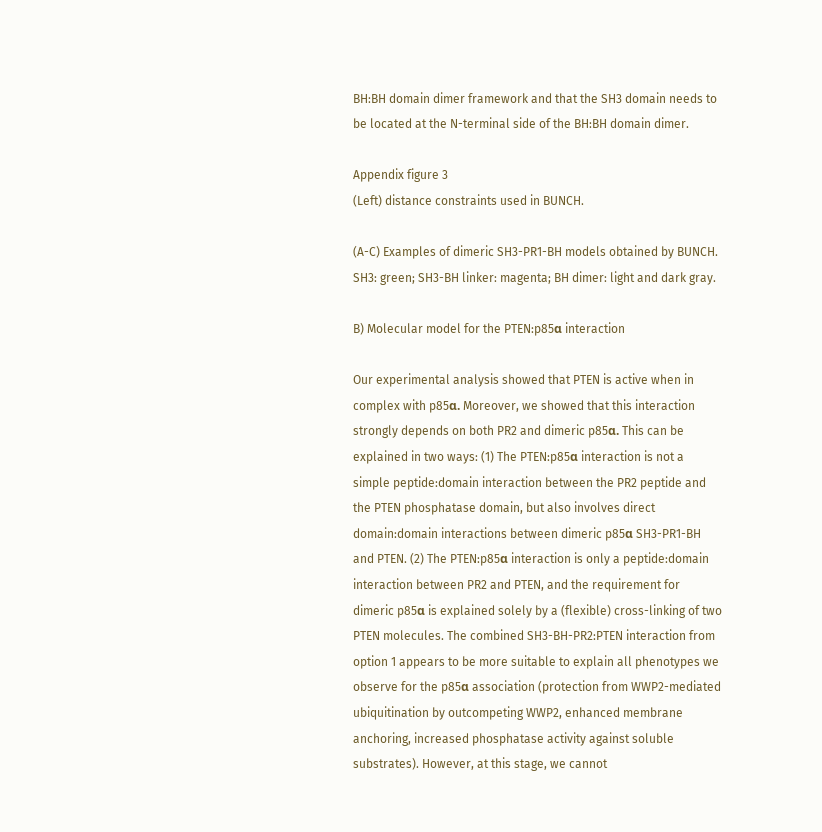BH:BH domain dimer framework and that the SH3 domain needs to be located at the N-terminal side of the BH:BH domain dimer.

Appendix figure 3
(Left) distance constraints used in BUNCH.

(A-C) Examples of dimeric SH3-PR1-BH models obtained by BUNCH. SH3: green; SH3-BH linker: magenta; BH dimer: light and dark gray.

B) Molecular model for the PTEN:p85α interaction

Our experimental analysis showed that PTEN is active when in complex with p85α. Moreover, we showed that this interaction strongly depends on both PR2 and dimeric p85α. This can be explained in two ways: (1) The PTEN:p85α interaction is not a simple peptide:domain interaction between the PR2 peptide and the PTEN phosphatase domain, but also involves direct domain:domain interactions between dimeric p85α SH3-PR1-BH and PTEN. (2) The PTEN:p85α interaction is only a peptide:domain interaction between PR2 and PTEN, and the requirement for dimeric p85α is explained solely by a (flexible) cross-linking of two PTEN molecules. The combined SH3-BH-PR2:PTEN interaction from option 1 appears to be more suitable to explain all phenotypes we observe for the p85α association (protection from WWP2-mediated ubiquitination by outcompeting WWP2, enhanced membrane anchoring, increased phosphatase activity against soluble substrates). However, at this stage, we cannot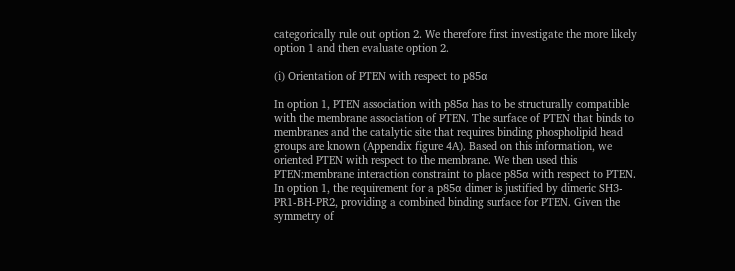categorically rule out option 2. We therefore first investigate the more likely option 1 and then evaluate option 2.

(i) Orientation of PTEN with respect to p85α

In option 1, PTEN association with p85α has to be structurally compatible with the membrane association of PTEN. The surface of PTEN that binds to membranes and the catalytic site that requires binding phospholipid head groups are known (Appendix figure 4A). Based on this information, we oriented PTEN with respect to the membrane. We then used this PTEN:membrane interaction constraint to place p85α with respect to PTEN. In option 1, the requirement for a p85α dimer is justified by dimeric SH3-PR1-BH-PR2, providing a combined binding surface for PTEN. Given the symmetry of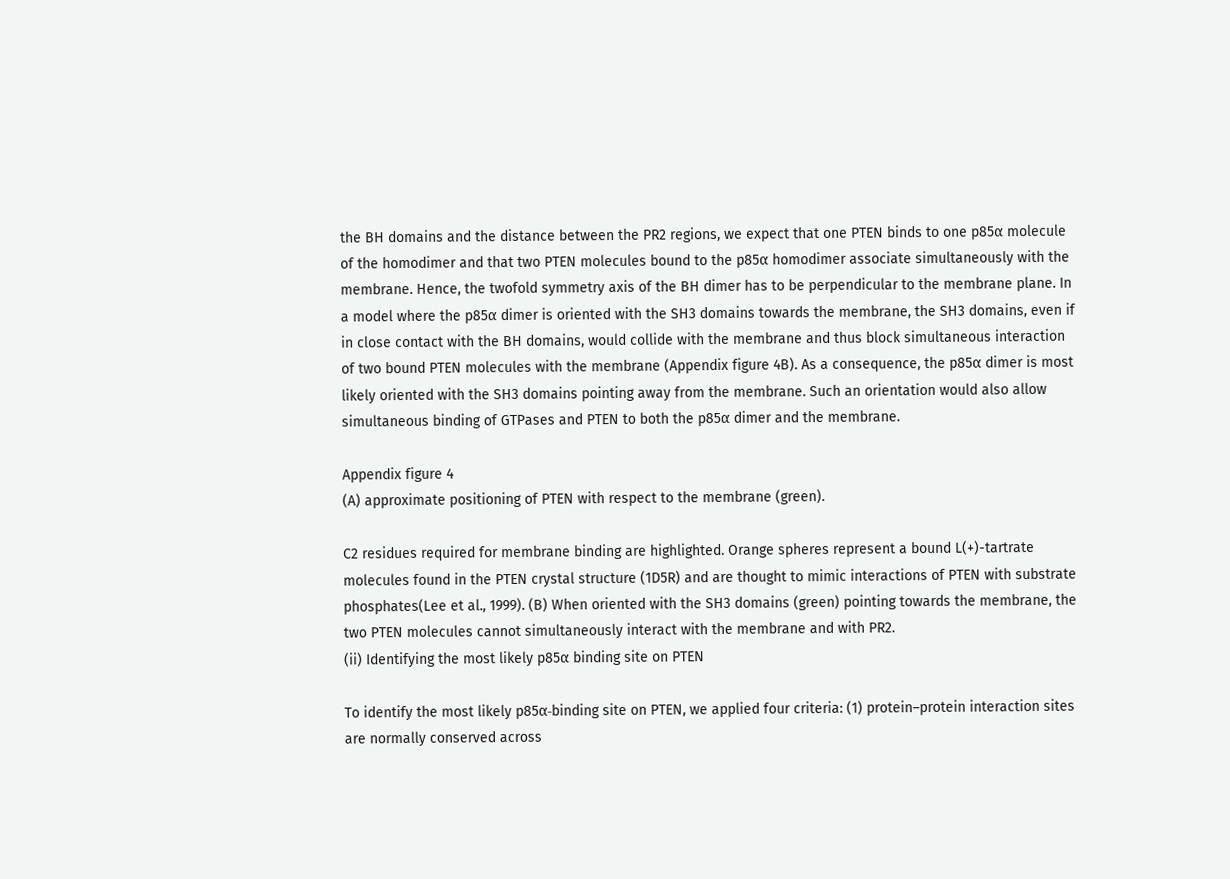the BH domains and the distance between the PR2 regions, we expect that one PTEN binds to one p85α molecule of the homodimer and that two PTEN molecules bound to the p85α homodimer associate simultaneously with the membrane. Hence, the twofold symmetry axis of the BH dimer has to be perpendicular to the membrane plane. In a model where the p85α dimer is oriented with the SH3 domains towards the membrane, the SH3 domains, even if in close contact with the BH domains, would collide with the membrane and thus block simultaneous interaction of two bound PTEN molecules with the membrane (Appendix figure 4B). As a consequence, the p85α dimer is most likely oriented with the SH3 domains pointing away from the membrane. Such an orientation would also allow simultaneous binding of GTPases and PTEN to both the p85α dimer and the membrane.

Appendix figure 4
(A) approximate positioning of PTEN with respect to the membrane (green).

C2 residues required for membrane binding are highlighted. Orange spheres represent a bound L(+)-tartrate molecules found in the PTEN crystal structure (1D5R) and are thought to mimic interactions of PTEN with substrate phosphates(Lee et al., 1999). (B) When oriented with the SH3 domains (green) pointing towards the membrane, the two PTEN molecules cannot simultaneously interact with the membrane and with PR2.
(ii) Identifying the most likely p85α binding site on PTEN

To identify the most likely p85α-binding site on PTEN, we applied four criteria: (1) protein–protein interaction sites are normally conserved across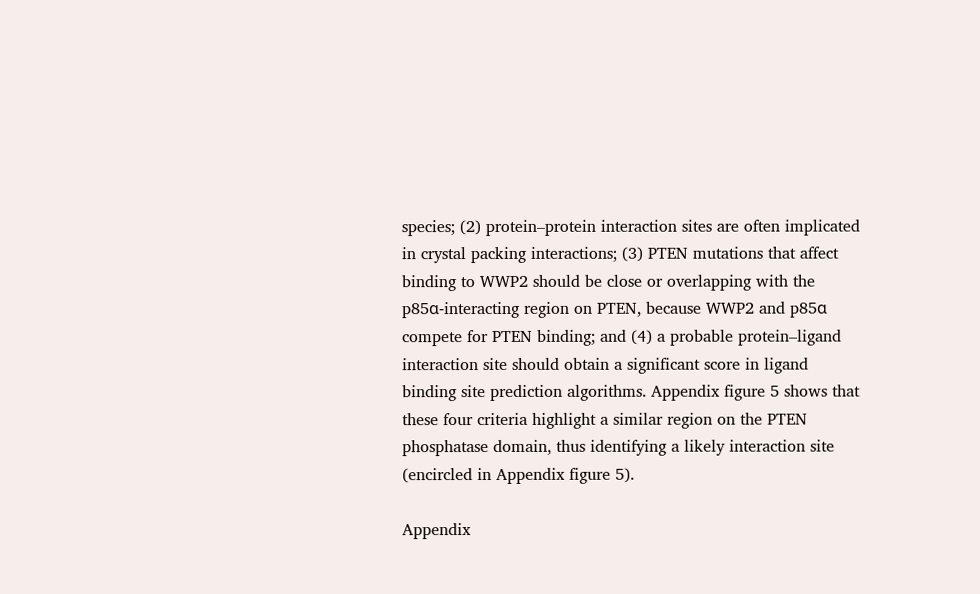species; (2) protein–protein interaction sites are often implicated in crystal packing interactions; (3) PTEN mutations that affect binding to WWP2 should be close or overlapping with the p85α-interacting region on PTEN, because WWP2 and p85α compete for PTEN binding; and (4) a probable protein–ligand interaction site should obtain a significant score in ligand binding site prediction algorithms. Appendix figure 5 shows that these four criteria highlight a similar region on the PTEN phosphatase domain, thus identifying a likely interaction site (encircled in Appendix figure 5).

Appendix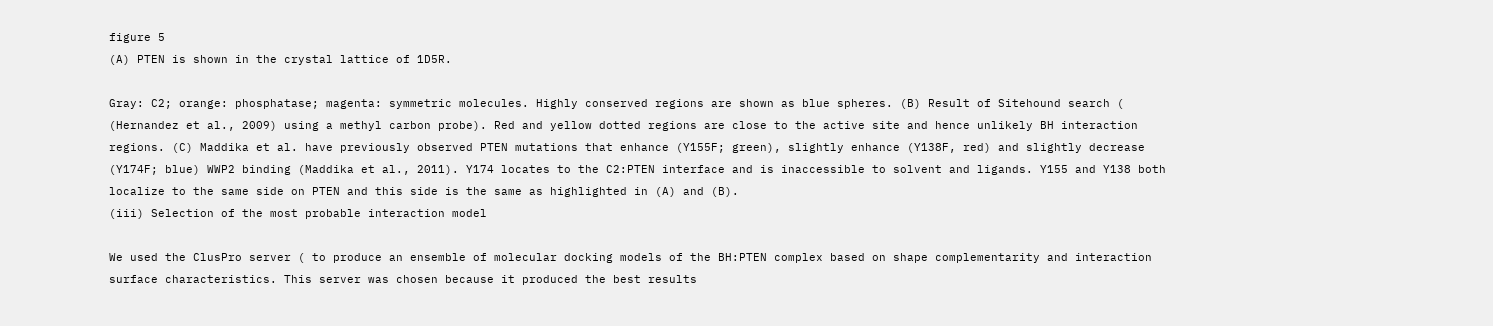figure 5
(A) PTEN is shown in the crystal lattice of 1D5R.

Gray: C2; orange: phosphatase; magenta: symmetric molecules. Highly conserved regions are shown as blue spheres. (B) Result of Sitehound search ( (Hernandez et al., 2009) using a methyl carbon probe). Red and yellow dotted regions are close to the active site and hence unlikely BH interaction regions. (C) Maddika et al. have previously observed PTEN mutations that enhance (Y155F; green), slightly enhance (Y138F, red) and slightly decrease (Y174F; blue) WWP2 binding (Maddika et al., 2011). Y174 locates to the C2:PTEN interface and is inaccessible to solvent and ligands. Y155 and Y138 both localize to the same side on PTEN and this side is the same as highlighted in (A) and (B).
(iii) Selection of the most probable interaction model

We used the ClusPro server ( to produce an ensemble of molecular docking models of the BH:PTEN complex based on shape complementarity and interaction surface characteristics. This server was chosen because it produced the best results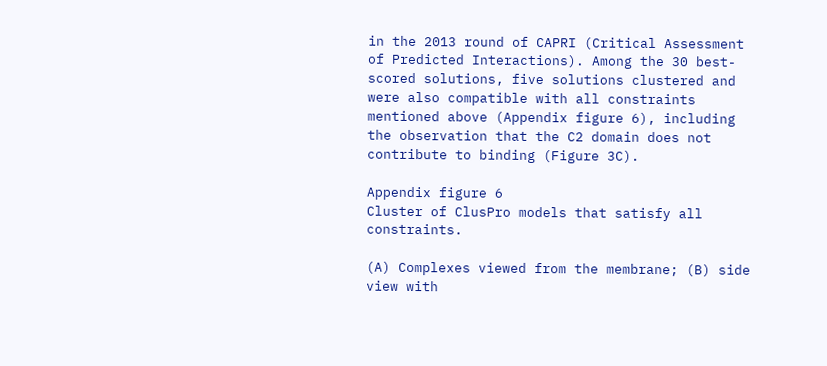in the 2013 round of CAPRI (Critical Assessment of Predicted Interactions). Among the 30 best-scored solutions, five solutions clustered and were also compatible with all constraints mentioned above (Appendix figure 6), including the observation that the C2 domain does not contribute to binding (Figure 3C).

Appendix figure 6
Cluster of ClusPro models that satisfy all constraints.

(A) Complexes viewed from the membrane; (B) side view with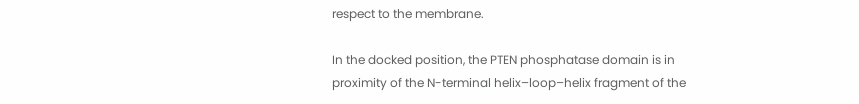respect to the membrane.

In the docked position, the PTEN phosphatase domain is in proximity of the N-terminal helix–loop–helix fragment of the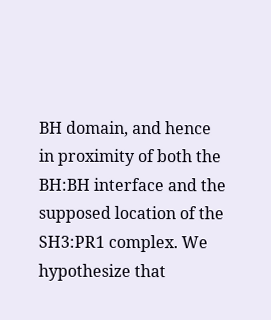BH domain, and hence in proximity of both the BH:BH interface and the supposed location of the SH3:PR1 complex. We hypothesize that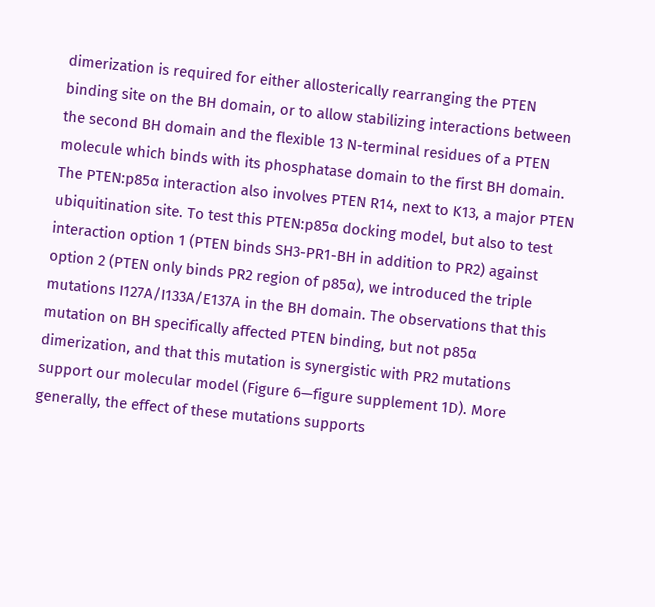dimerization is required for either allosterically rearranging the PTEN binding site on the BH domain, or to allow stabilizing interactions between the second BH domain and the flexible 13 N-terminal residues of a PTEN molecule which binds with its phosphatase domain to the first BH domain. The PTEN:p85α interaction also involves PTEN R14, next to K13, a major PTEN ubiquitination site. To test this PTEN:p85α docking model, but also to test interaction option 1 (PTEN binds SH3-PR1-BH in addition to PR2) against option 2 (PTEN only binds PR2 region of p85α), we introduced the triple mutations I127A/I133A/E137A in the BH domain. The observations that this mutation on BH specifically affected PTEN binding, but not p85α dimerization, and that this mutation is synergistic with PR2 mutations support our molecular model (Figure 6—figure supplement 1D). More generally, the effect of these mutations supports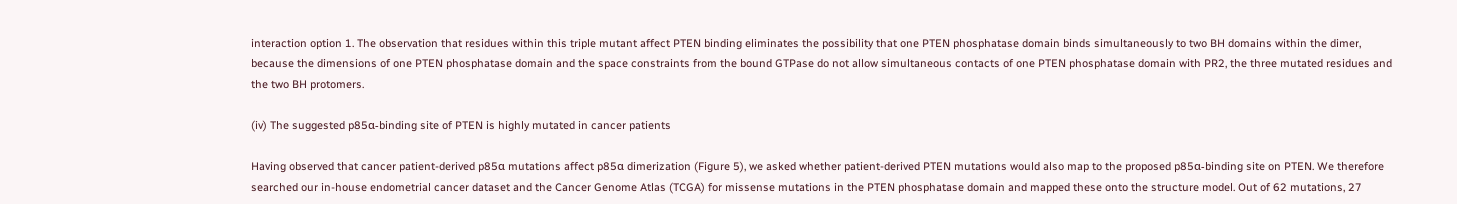interaction option 1. The observation that residues within this triple mutant affect PTEN binding eliminates the possibility that one PTEN phosphatase domain binds simultaneously to two BH domains within the dimer, because the dimensions of one PTEN phosphatase domain and the space constraints from the bound GTPase do not allow simultaneous contacts of one PTEN phosphatase domain with PR2, the three mutated residues and the two BH protomers.

(iv) The suggested p85α-binding site of PTEN is highly mutated in cancer patients

Having observed that cancer patient-derived p85α mutations affect p85α dimerization (Figure 5), we asked whether patient-derived PTEN mutations would also map to the proposed p85α-binding site on PTEN. We therefore searched our in-house endometrial cancer dataset and the Cancer Genome Atlas (TCGA) for missense mutations in the PTEN phosphatase domain and mapped these onto the structure model. Out of 62 mutations, 27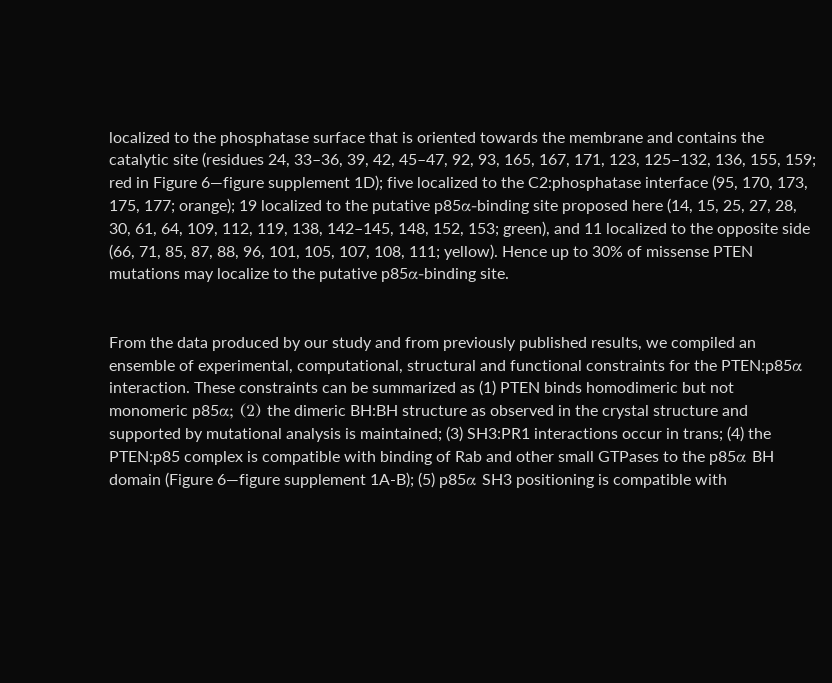localized to the phosphatase surface that is oriented towards the membrane and contains the catalytic site (residues 24, 33–36, 39, 42, 45–47, 92, 93, 165, 167, 171, 123, 125–132, 136, 155, 159; red in Figure 6—figure supplement 1D); five localized to the C2:phosphatase interface (95, 170, 173, 175, 177; orange); 19 localized to the putative p85α-binding site proposed here (14, 15, 25, 27, 28, 30, 61, 64, 109, 112, 119, 138, 142–145, 148, 152, 153; green), and 11 localized to the opposite side (66, 71, 85, 87, 88, 96, 101, 105, 107, 108, 111; yellow). Hence up to 30% of missense PTEN mutations may localize to the putative p85α-binding site.


From the data produced by our study and from previously published results, we compiled an ensemble of experimental, computational, structural and functional constraints for the PTEN:p85α interaction. These constraints can be summarized as (1) PTEN binds homodimeric but not monomeric p85α; (2) the dimeric BH:BH structure as observed in the crystal structure and supported by mutational analysis is maintained; (3) SH3:PR1 interactions occur in trans; (4) the PTEN:p85 complex is compatible with binding of Rab and other small GTPases to the p85α BH domain (Figure 6—figure supplement 1A-B); (5) p85α SH3 positioning is compatible with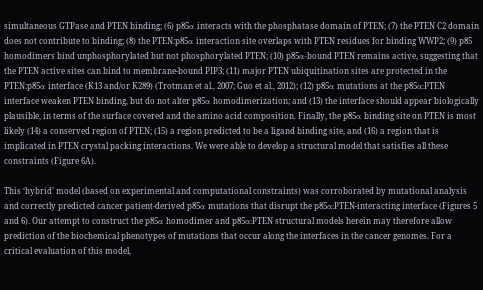simultaneous GTPase and PTEN binding; (6) p85α interacts with the phosphatase domain of PTEN; (7) the PTEN C2 domain does not contribute to binding; (8) the PTEN:p85α interaction site overlaps with PTEN residues for binding WWP2; (9) p85 homodimers bind unphosphorylated but not phosphorylated PTEN; (10) p85α-bound PTEN remains active, suggesting that the PTEN active sites can bind to membrane-bound PIP3; (11) major PTEN ubiquitination sites are protected in the PTEN:p85α interface (K13 and/or K289) (Trotman et al., 2007; Guo et al., 2012); (12) p85α mutations at the p85α:PTEN interface weaken PTEN binding, but do not alter p85α homodimerization; and (13) the interface should appear biologically plausible, in terms of the surface covered and the amino acid composition. Finally, the p85α binding site on PTEN is most likely (14) a conserved region of PTEN; (15) a region predicted to be a ligand binding site, and (16) a region that is implicated in PTEN crystal packing interactions. We were able to develop a structural model that satisfies all these constraints (Figure 6A).

This ‘hybrid’ model (based on experimental and computational constraints) was corroborated by mutational analysis and correctly predicted cancer patient-derived p85α mutations that disrupt the p85α:PTEN-interacting interface (Figures 5 and 6). Our attempt to construct the p85α homodimer and p85α:PTEN structural models herein may therefore allow prediction of the biochemical phenotypes of mutations that occur along the interfaces in the cancer genomes. For a critical evaluation of this model,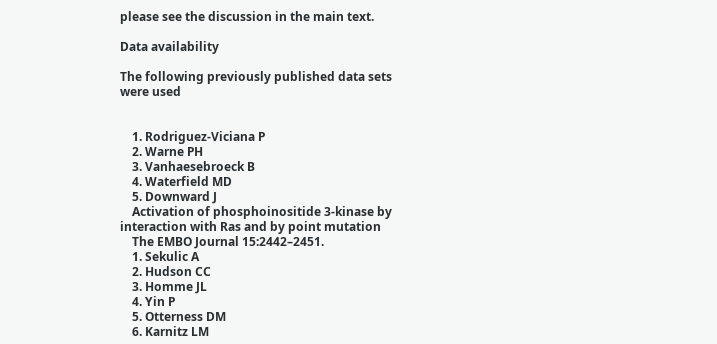please see the discussion in the main text.

Data availability

The following previously published data sets were used


    1. Rodriguez-Viciana P
    2. Warne PH
    3. Vanhaesebroeck B
    4. Waterfield MD
    5. Downward J
    Activation of phosphoinositide 3-kinase by interaction with Ras and by point mutation
    The EMBO Journal 15:2442–2451.
    1. Sekulic A
    2. Hudson CC
    3. Homme JL
    4. Yin P
    5. Otterness DM
    6. Karnitz LM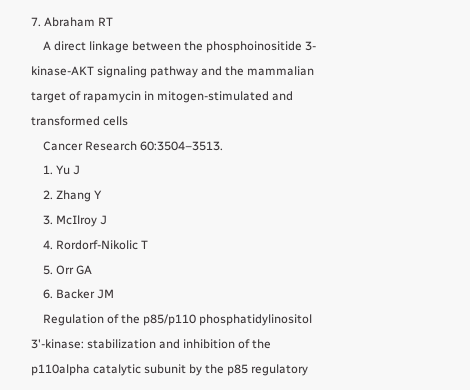7. Abraham RT
    A direct linkage between the phosphoinositide 3-kinase-AKT signaling pathway and the mammalian target of rapamycin in mitogen-stimulated and transformed cells
    Cancer Research 60:3504–3513.
    1. Yu J
    2. Zhang Y
    3. McIlroy J
    4. Rordorf-Nikolic T
    5. Orr GA
    6. Backer JM
    Regulation of the p85/p110 phosphatidylinositol 3'-kinase: stabilization and inhibition of the p110alpha catalytic subunit by the p85 regulatory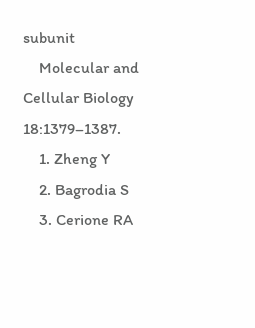subunit
    Molecular and Cellular Biology 18:1379–1387.
    1. Zheng Y
    2. Bagrodia S
    3. Cerione RA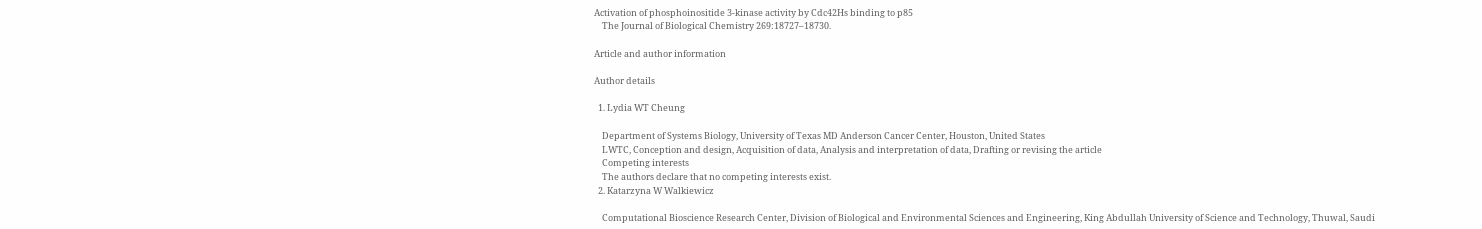Activation of phosphoinositide 3-kinase activity by Cdc42Hs binding to p85
    The Journal of Biological Chemistry 269:18727–18730.

Article and author information

Author details

  1. Lydia WT Cheung

    Department of Systems Biology, University of Texas MD Anderson Cancer Center, Houston, United States
    LWTC, Conception and design, Acquisition of data, Analysis and interpretation of data, Drafting or revising the article
    Competing interests
    The authors declare that no competing interests exist.
  2. Katarzyna W Walkiewicz

    Computational Bioscience Research Center, Division of Biological and Environmental Sciences and Engineering, King Abdullah University of Science and Technology, Thuwal, Saudi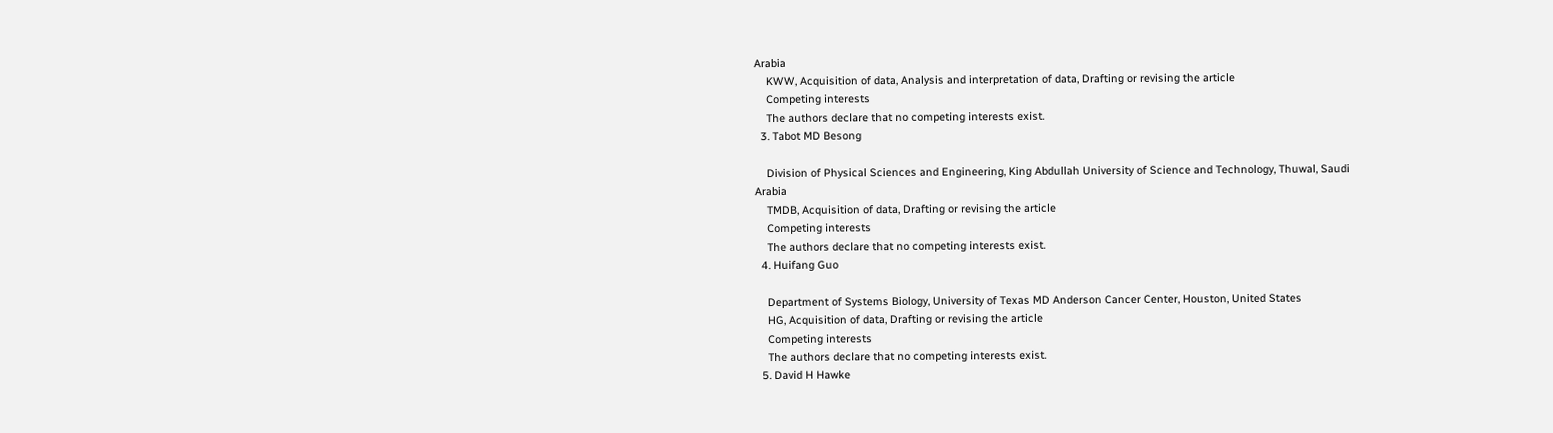Arabia
    KWW, Acquisition of data, Analysis and interpretation of data, Drafting or revising the article
    Competing interests
    The authors declare that no competing interests exist.
  3. Tabot MD Besong

    Division of Physical Sciences and Engineering, King Abdullah University of Science and Technology, Thuwal, Saudi Arabia
    TMDB, Acquisition of data, Drafting or revising the article
    Competing interests
    The authors declare that no competing interests exist.
  4. Huifang Guo

    Department of Systems Biology, University of Texas MD Anderson Cancer Center, Houston, United States
    HG, Acquisition of data, Drafting or revising the article
    Competing interests
    The authors declare that no competing interests exist.
  5. David H Hawke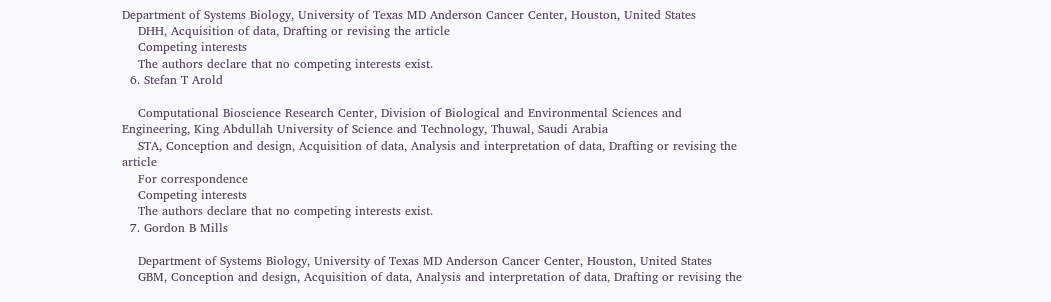Department of Systems Biology, University of Texas MD Anderson Cancer Center, Houston, United States
    DHH, Acquisition of data, Drafting or revising the article
    Competing interests
    The authors declare that no competing interests exist.
  6. Stefan T Arold

    Computational Bioscience Research Center, Division of Biological and Environmental Sciences and Engineering, King Abdullah University of Science and Technology, Thuwal, Saudi Arabia
    STA, Conception and design, Acquisition of data, Analysis and interpretation of data, Drafting or revising the article
    For correspondence
    Competing interests
    The authors declare that no competing interests exist.
  7. Gordon B Mills

    Department of Systems Biology, University of Texas MD Anderson Cancer Center, Houston, United States
    GBM, Conception and design, Acquisition of data, Analysis and interpretation of data, Drafting or revising the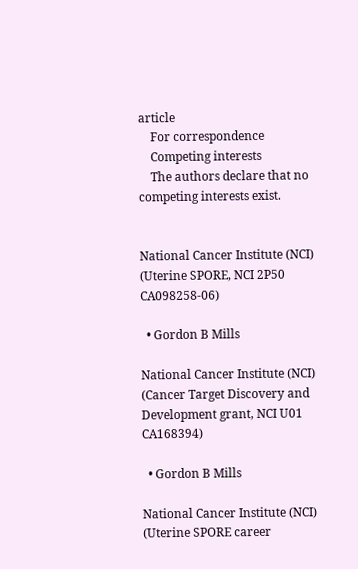article
    For correspondence
    Competing interests
    The authors declare that no competing interests exist.


National Cancer Institute (NCI) (Uterine SPORE, NCI 2P50 CA098258-06)

  • Gordon B Mills

National Cancer Institute (NCI) (Cancer Target Discovery and Development grant, NCI U01 CA168394)

  • Gordon B Mills

National Cancer Institute (NCI) (Uterine SPORE career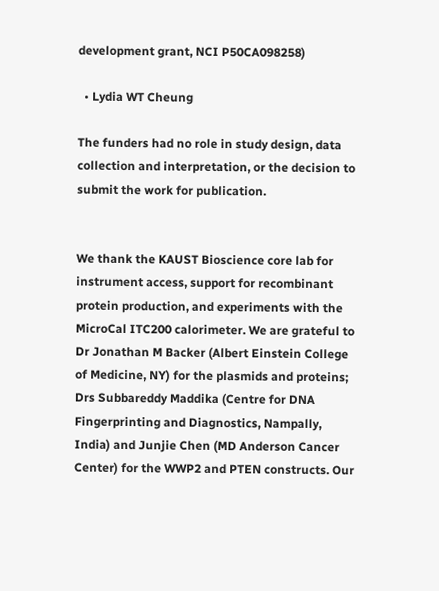development grant, NCI P50CA098258)

  • Lydia WT Cheung

The funders had no role in study design, data collection and interpretation, or the decision to submit the work for publication.


We thank the KAUST Bioscience core lab for instrument access, support for recombinant protein production, and experiments with the MicroCal ITC200 calorimeter. We are grateful to Dr Jonathan M Backer (Albert Einstein College of Medicine, NY) for the plasmids and proteins; Drs Subbareddy Maddika (Centre for DNA Fingerprinting and Diagnostics, Nampally, India) and Junjie Chen (MD Anderson Cancer Center) for the WWP2 and PTEN constructs. Our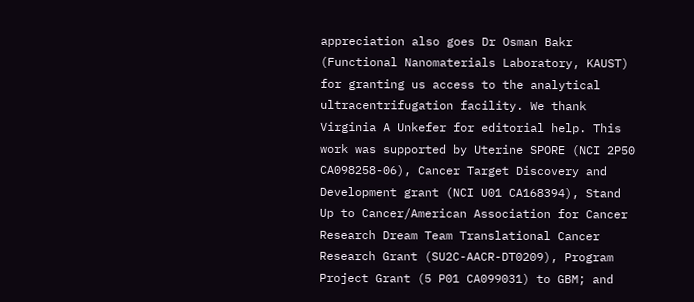appreciation also goes Dr Osman Bakr (Functional Nanomaterials Laboratory, KAUST) for granting us access to the analytical ultracentrifugation facility. We thank Virginia A Unkefer for editorial help. This work was supported by Uterine SPORE (NCI 2P50 CA098258-06), Cancer Target Discovery and Development grant (NCI U01 CA168394), Stand Up to Cancer/American Association for Cancer Research Dream Team Translational Cancer Research Grant (SU2C-AACR-DT0209), Program Project Grant (5 P01 CA099031) to GBM; and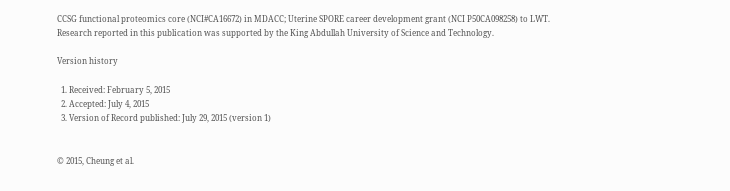CCSG functional proteomics core (NCI#CA16672) in MDACC; Uterine SPORE career development grant (NCI P50CA098258) to LWT. Research reported in this publication was supported by the King Abdullah University of Science and Technology.

Version history

  1. Received: February 5, 2015
  2. Accepted: July 4, 2015
  3. Version of Record published: July 29, 2015 (version 1)


© 2015, Cheung et al.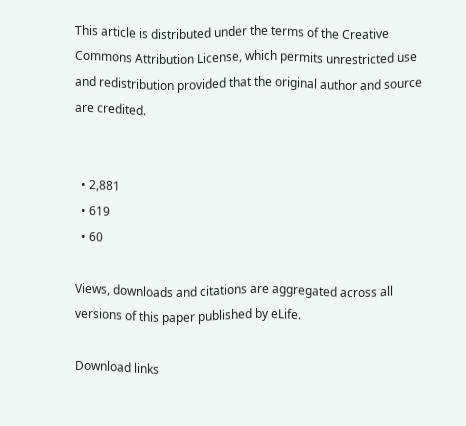This article is distributed under the terms of the Creative Commons Attribution License, which permits unrestricted use and redistribution provided that the original author and source are credited.


  • 2,881
  • 619
  • 60

Views, downloads and citations are aggregated across all versions of this paper published by eLife.

Download links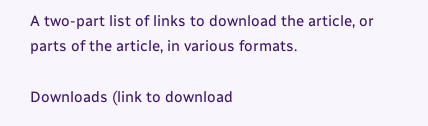A two-part list of links to download the article, or parts of the article, in various formats.

Downloads (link to download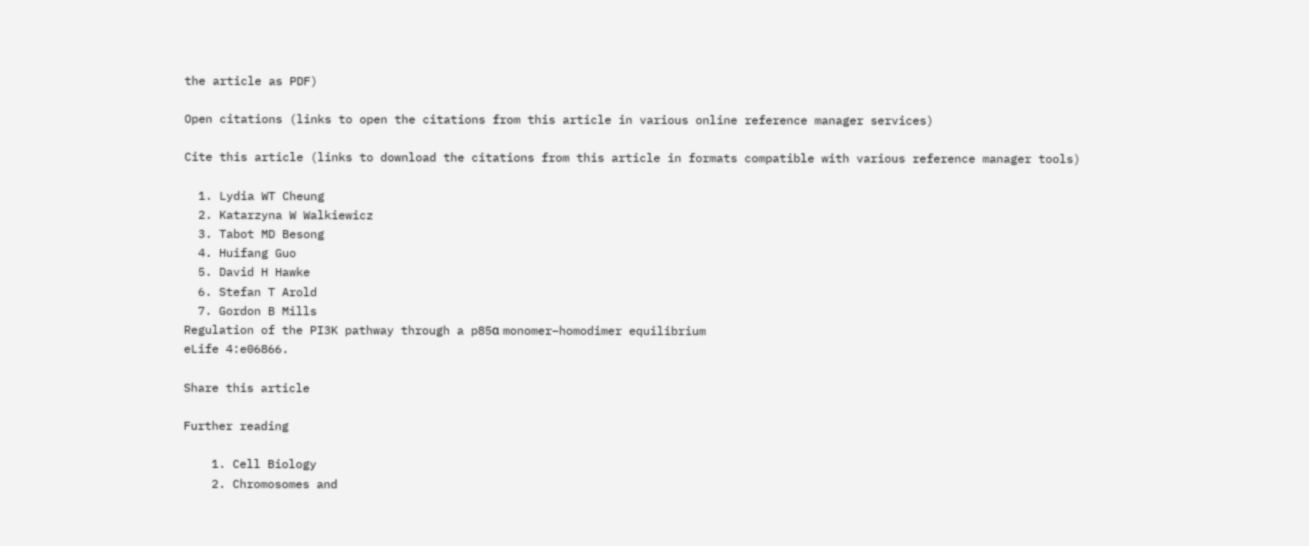the article as PDF)

Open citations (links to open the citations from this article in various online reference manager services)

Cite this article (links to download the citations from this article in formats compatible with various reference manager tools)

  1. Lydia WT Cheung
  2. Katarzyna W Walkiewicz
  3. Tabot MD Besong
  4. Huifang Guo
  5. David H Hawke
  6. Stefan T Arold
  7. Gordon B Mills
Regulation of the PI3K pathway through a p85α monomer–homodimer equilibrium
eLife 4:e06866.

Share this article

Further reading

    1. Cell Biology
    2. Chromosomes and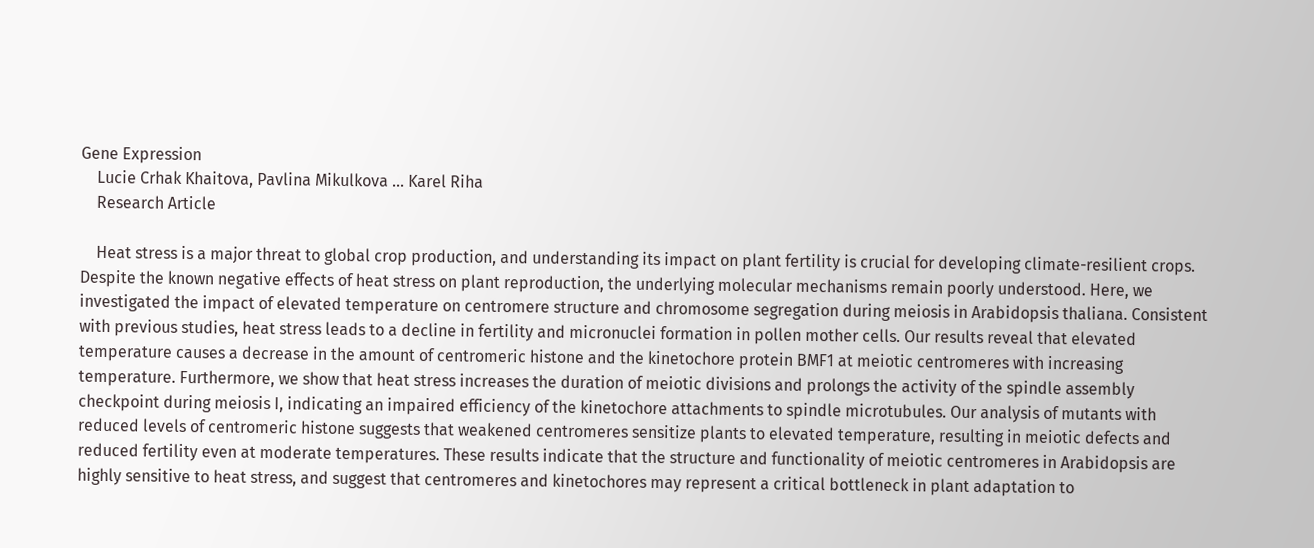Gene Expression
    Lucie Crhak Khaitova, Pavlina Mikulkova ... Karel Riha
    Research Article

    Heat stress is a major threat to global crop production, and understanding its impact on plant fertility is crucial for developing climate-resilient crops. Despite the known negative effects of heat stress on plant reproduction, the underlying molecular mechanisms remain poorly understood. Here, we investigated the impact of elevated temperature on centromere structure and chromosome segregation during meiosis in Arabidopsis thaliana. Consistent with previous studies, heat stress leads to a decline in fertility and micronuclei formation in pollen mother cells. Our results reveal that elevated temperature causes a decrease in the amount of centromeric histone and the kinetochore protein BMF1 at meiotic centromeres with increasing temperature. Furthermore, we show that heat stress increases the duration of meiotic divisions and prolongs the activity of the spindle assembly checkpoint during meiosis I, indicating an impaired efficiency of the kinetochore attachments to spindle microtubules. Our analysis of mutants with reduced levels of centromeric histone suggests that weakened centromeres sensitize plants to elevated temperature, resulting in meiotic defects and reduced fertility even at moderate temperatures. These results indicate that the structure and functionality of meiotic centromeres in Arabidopsis are highly sensitive to heat stress, and suggest that centromeres and kinetochores may represent a critical bottleneck in plant adaptation to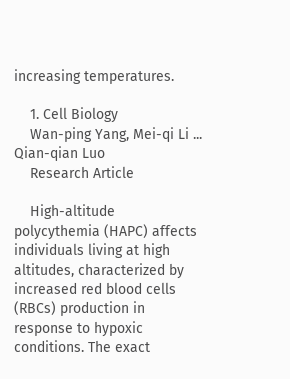increasing temperatures.

    1. Cell Biology
    Wan-ping Yang, Mei-qi Li ... Qian-qian Luo
    Research Article

    High-altitude polycythemia (HAPC) affects individuals living at high altitudes, characterized by increased red blood cells (RBCs) production in response to hypoxic conditions. The exact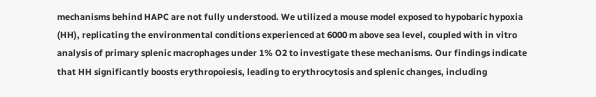mechanisms behind HAPC are not fully understood. We utilized a mouse model exposed to hypobaric hypoxia (HH), replicating the environmental conditions experienced at 6000 m above sea level, coupled with in vitro analysis of primary splenic macrophages under 1% O2 to investigate these mechanisms. Our findings indicate that HH significantly boosts erythropoiesis, leading to erythrocytosis and splenic changes, including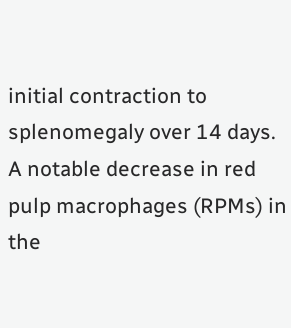initial contraction to splenomegaly over 14 days. A notable decrease in red pulp macrophages (RPMs) in the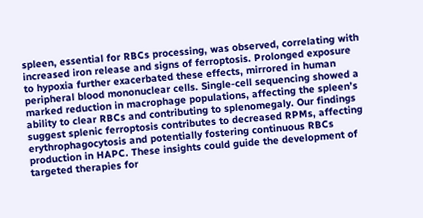spleen, essential for RBCs processing, was observed, correlating with increased iron release and signs of ferroptosis. Prolonged exposure to hypoxia further exacerbated these effects, mirrored in human peripheral blood mononuclear cells. Single-cell sequencing showed a marked reduction in macrophage populations, affecting the spleen’s ability to clear RBCs and contributing to splenomegaly. Our findings suggest splenic ferroptosis contributes to decreased RPMs, affecting erythrophagocytosis and potentially fostering continuous RBCs production in HAPC. These insights could guide the development of targeted therapies for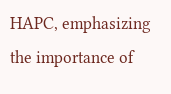HAPC, emphasizing the importance of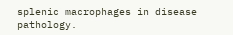splenic macrophages in disease pathology.